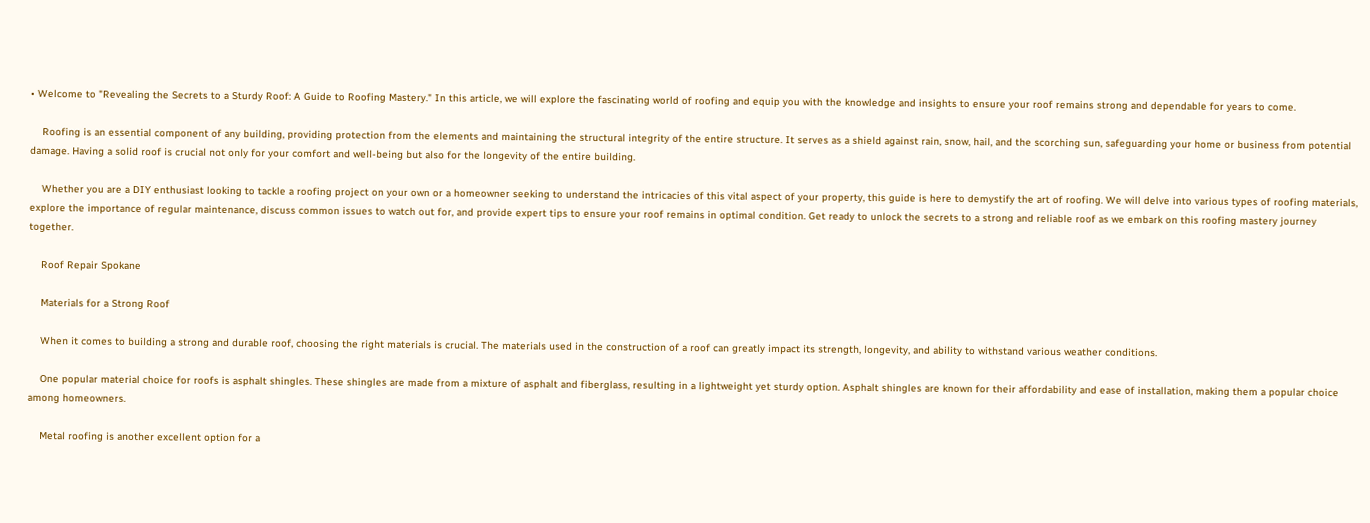• Welcome to "Revealing the Secrets to a Sturdy Roof: A Guide to Roofing Mastery." In this article, we will explore the fascinating world of roofing and equip you with the knowledge and insights to ensure your roof remains strong and dependable for years to come.

    Roofing is an essential component of any building, providing protection from the elements and maintaining the structural integrity of the entire structure. It serves as a shield against rain, snow, hail, and the scorching sun, safeguarding your home or business from potential damage. Having a solid roof is crucial not only for your comfort and well-being but also for the longevity of the entire building.

    Whether you are a DIY enthusiast looking to tackle a roofing project on your own or a homeowner seeking to understand the intricacies of this vital aspect of your property, this guide is here to demystify the art of roofing. We will delve into various types of roofing materials, explore the importance of regular maintenance, discuss common issues to watch out for, and provide expert tips to ensure your roof remains in optimal condition. Get ready to unlock the secrets to a strong and reliable roof as we embark on this roofing mastery journey together.

    Roof Repair Spokane

    Materials for a Strong Roof

    When it comes to building a strong and durable roof, choosing the right materials is crucial. The materials used in the construction of a roof can greatly impact its strength, longevity, and ability to withstand various weather conditions.

    One popular material choice for roofs is asphalt shingles. These shingles are made from a mixture of asphalt and fiberglass, resulting in a lightweight yet sturdy option. Asphalt shingles are known for their affordability and ease of installation, making them a popular choice among homeowners.

    Metal roofing is another excellent option for a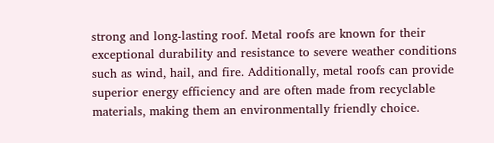strong and long-lasting roof. Metal roofs are known for their exceptional durability and resistance to severe weather conditions such as wind, hail, and fire. Additionally, metal roofs can provide superior energy efficiency and are often made from recyclable materials, making them an environmentally friendly choice.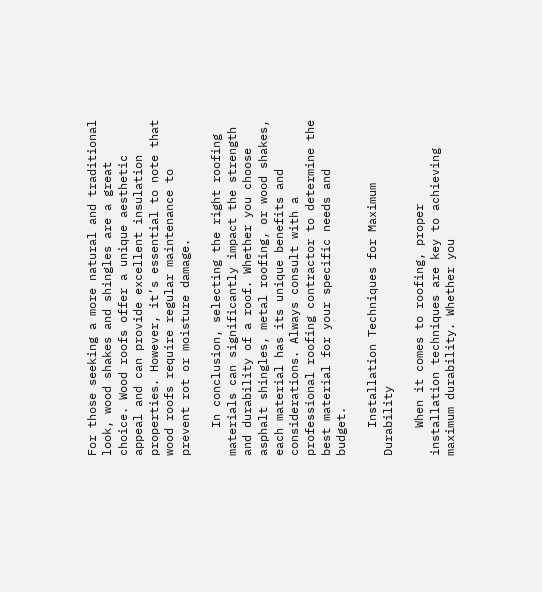For those seeking a more natural and traditional look, wood shakes and shingles are a great choice. Wood roofs offer a unique aesthetic appeal and can provide excellent insulation properties. However, it’s essential to note that wood roofs require regular maintenance to prevent rot or moisture damage.

    In conclusion, selecting the right roofing materials can significantly impact the strength and durability of a roof. Whether you choose asphalt shingles, metal roofing, or wood shakes, each material has its unique benefits and considerations. Always consult with a professional roofing contractor to determine the best material for your specific needs and budget.

    Installation Techniques for Maximum Durability

    When it comes to roofing, proper installation techniques are key to achieving maximum durability. Whether you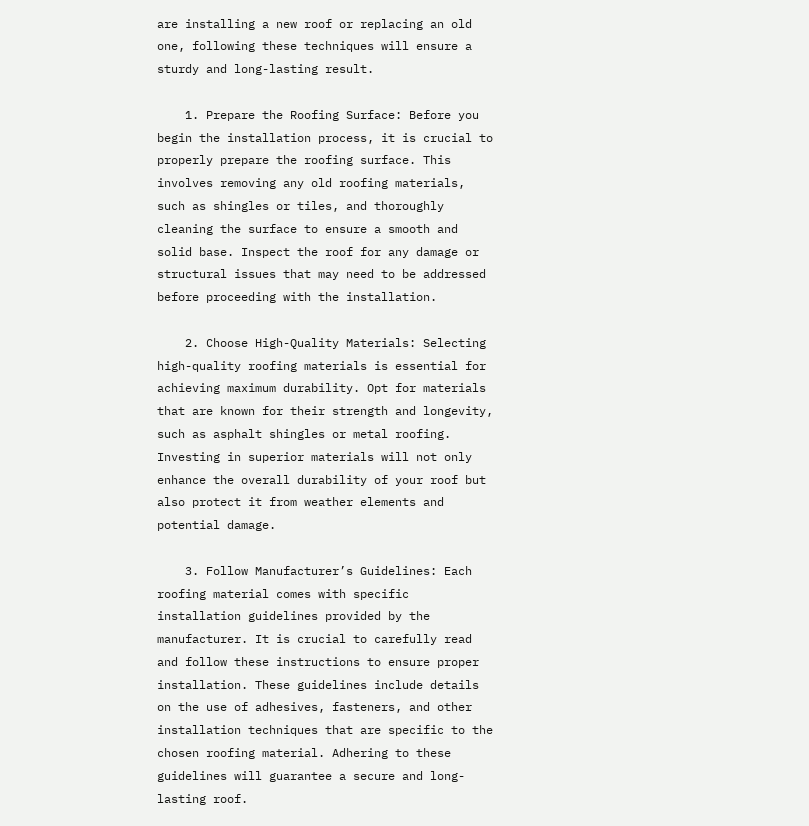are installing a new roof or replacing an old one, following these techniques will ensure a sturdy and long-lasting result.

    1. Prepare the Roofing Surface: Before you begin the installation process, it is crucial to properly prepare the roofing surface. This involves removing any old roofing materials, such as shingles or tiles, and thoroughly cleaning the surface to ensure a smooth and solid base. Inspect the roof for any damage or structural issues that may need to be addressed before proceeding with the installation.

    2. Choose High-Quality Materials: Selecting high-quality roofing materials is essential for achieving maximum durability. Opt for materials that are known for their strength and longevity, such as asphalt shingles or metal roofing. Investing in superior materials will not only enhance the overall durability of your roof but also protect it from weather elements and potential damage.

    3. Follow Manufacturer’s Guidelines: Each roofing material comes with specific installation guidelines provided by the manufacturer. It is crucial to carefully read and follow these instructions to ensure proper installation. These guidelines include details on the use of adhesives, fasteners, and other installation techniques that are specific to the chosen roofing material. Adhering to these guidelines will guarantee a secure and long-lasting roof.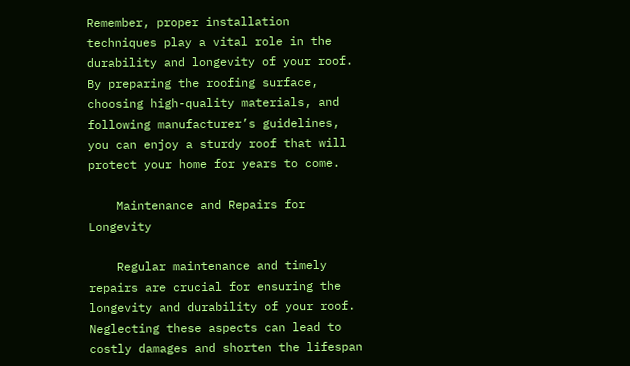Remember, proper installation techniques play a vital role in the durability and longevity of your roof. By preparing the roofing surface, choosing high-quality materials, and following manufacturer’s guidelines, you can enjoy a sturdy roof that will protect your home for years to come.

    Maintenance and Repairs for Longevity

    Regular maintenance and timely repairs are crucial for ensuring the longevity and durability of your roof. Neglecting these aspects can lead to costly damages and shorten the lifespan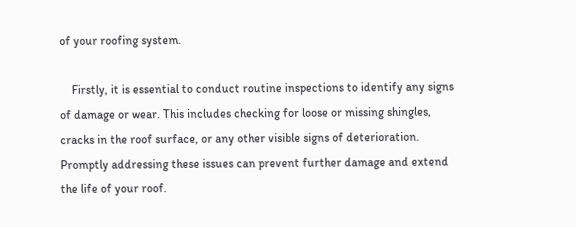of your roofing system.

    Firstly, it is essential to conduct routine inspections to identify any signs of damage or wear. This includes checking for loose or missing shingles, cracks in the roof surface, or any other visible signs of deterioration. Promptly addressing these issues can prevent further damage and extend the life of your roof.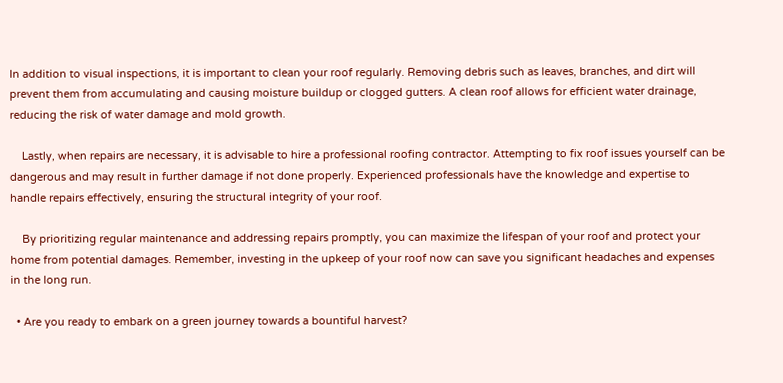In addition to visual inspections, it is important to clean your roof regularly. Removing debris such as leaves, branches, and dirt will prevent them from accumulating and causing moisture buildup or clogged gutters. A clean roof allows for efficient water drainage, reducing the risk of water damage and mold growth.

    Lastly, when repairs are necessary, it is advisable to hire a professional roofing contractor. Attempting to fix roof issues yourself can be dangerous and may result in further damage if not done properly. Experienced professionals have the knowledge and expertise to handle repairs effectively, ensuring the structural integrity of your roof.

    By prioritizing regular maintenance and addressing repairs promptly, you can maximize the lifespan of your roof and protect your home from potential damages. Remember, investing in the upkeep of your roof now can save you significant headaches and expenses in the long run.

  • Are you ready to embark on a green journey towards a bountiful harvest?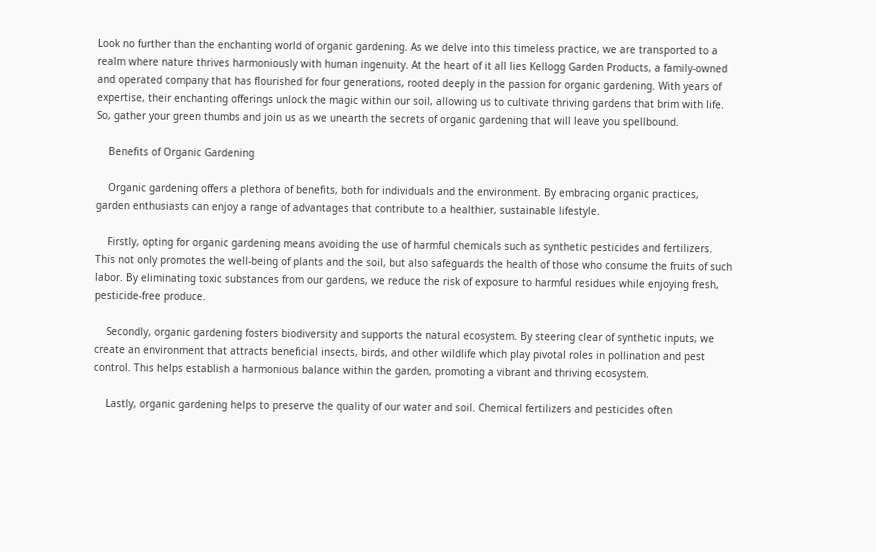Look no further than the enchanting world of organic gardening. As we delve into this timeless practice, we are transported to a realm where nature thrives harmoniously with human ingenuity. At the heart of it all lies Kellogg Garden Products, a family-owned and operated company that has flourished for four generations, rooted deeply in the passion for organic gardening. With years of expertise, their enchanting offerings unlock the magic within our soil, allowing us to cultivate thriving gardens that brim with life. So, gather your green thumbs and join us as we unearth the secrets of organic gardening that will leave you spellbound.

    Benefits of Organic Gardening

    Organic gardening offers a plethora of benefits, both for individuals and the environment. By embracing organic practices, garden enthusiasts can enjoy a range of advantages that contribute to a healthier, sustainable lifestyle.

    Firstly, opting for organic gardening means avoiding the use of harmful chemicals such as synthetic pesticides and fertilizers. This not only promotes the well-being of plants and the soil, but also safeguards the health of those who consume the fruits of such labor. By eliminating toxic substances from our gardens, we reduce the risk of exposure to harmful residues while enjoying fresh, pesticide-free produce.

    Secondly, organic gardening fosters biodiversity and supports the natural ecosystem. By steering clear of synthetic inputs, we create an environment that attracts beneficial insects, birds, and other wildlife which play pivotal roles in pollination and pest control. This helps establish a harmonious balance within the garden, promoting a vibrant and thriving ecosystem.

    Lastly, organic gardening helps to preserve the quality of our water and soil. Chemical fertilizers and pesticides often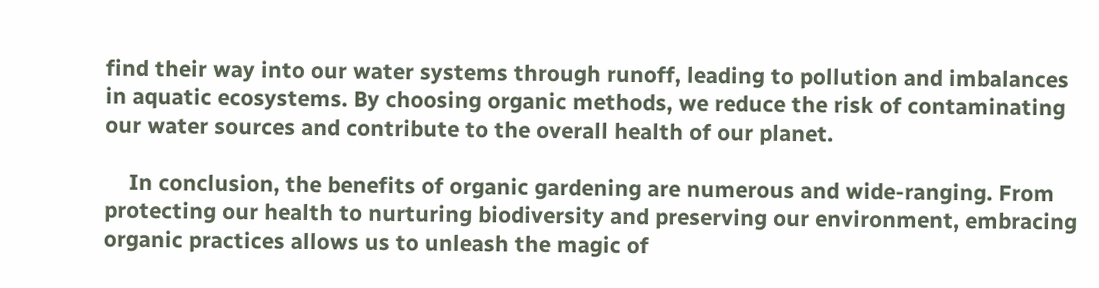find their way into our water systems through runoff, leading to pollution and imbalances in aquatic ecosystems. By choosing organic methods, we reduce the risk of contaminating our water sources and contribute to the overall health of our planet.

    In conclusion, the benefits of organic gardening are numerous and wide-ranging. From protecting our health to nurturing biodiversity and preserving our environment, embracing organic practices allows us to unleash the magic of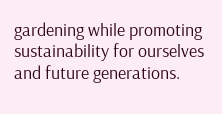gardening while promoting sustainability for ourselves and future generations.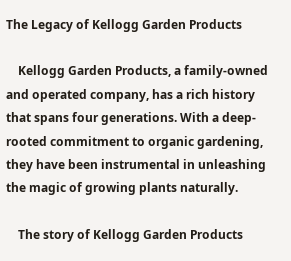The Legacy of Kellogg Garden Products

    Kellogg Garden Products, a family-owned and operated company, has a rich history that spans four generations. With a deep-rooted commitment to organic gardening, they have been instrumental in unleashing the magic of growing plants naturally.

    The story of Kellogg Garden Products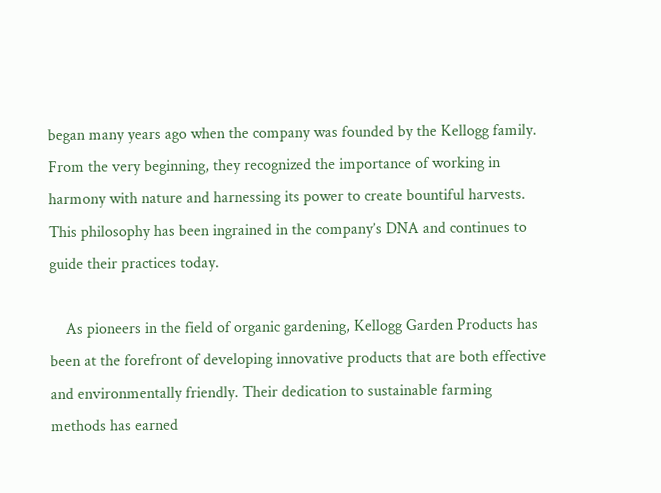began many years ago when the company was founded by the Kellogg family. From the very beginning, they recognized the importance of working in harmony with nature and harnessing its power to create bountiful harvests. This philosophy has been ingrained in the company’s DNA and continues to guide their practices today.

    As pioneers in the field of organic gardening, Kellogg Garden Products has been at the forefront of developing innovative products that are both effective and environmentally friendly. Their dedication to sustainable farming methods has earned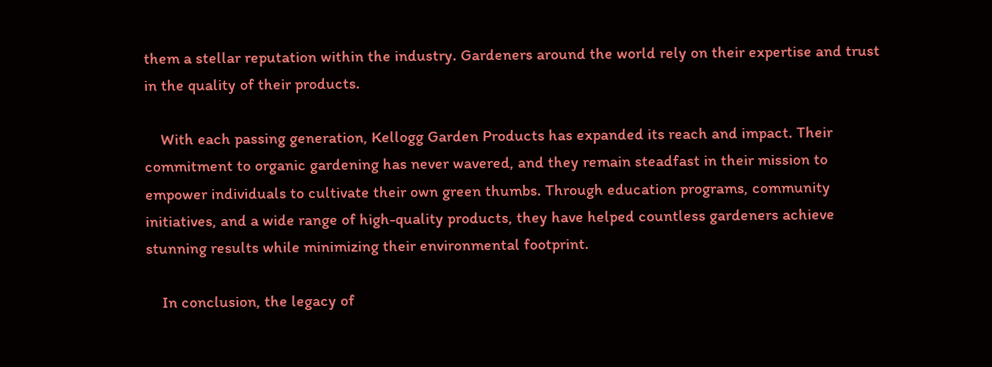them a stellar reputation within the industry. Gardeners around the world rely on their expertise and trust in the quality of their products.

    With each passing generation, Kellogg Garden Products has expanded its reach and impact. Their commitment to organic gardening has never wavered, and they remain steadfast in their mission to empower individuals to cultivate their own green thumbs. Through education programs, community initiatives, and a wide range of high-quality products, they have helped countless gardeners achieve stunning results while minimizing their environmental footprint.

    In conclusion, the legacy of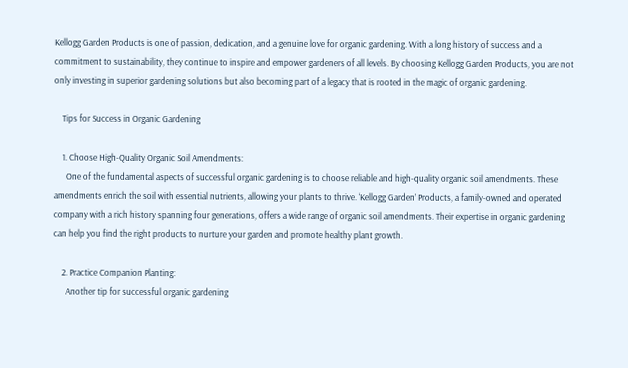Kellogg Garden Products is one of passion, dedication, and a genuine love for organic gardening. With a long history of success and a commitment to sustainability, they continue to inspire and empower gardeners of all levels. By choosing Kellogg Garden Products, you are not only investing in superior gardening solutions but also becoming part of a legacy that is rooted in the magic of organic gardening.

    Tips for Success in Organic Gardening

    1. Choose High-Quality Organic Soil Amendments:
      One of the fundamental aspects of successful organic gardening is to choose reliable and high-quality organic soil amendments. These amendments enrich the soil with essential nutrients, allowing your plants to thrive. ‘Kellogg Garden’ Products, a family-owned and operated company with a rich history spanning four generations, offers a wide range of organic soil amendments. Their expertise in organic gardening can help you find the right products to nurture your garden and promote healthy plant growth.

    2. Practice Companion Planting:
      Another tip for successful organic gardening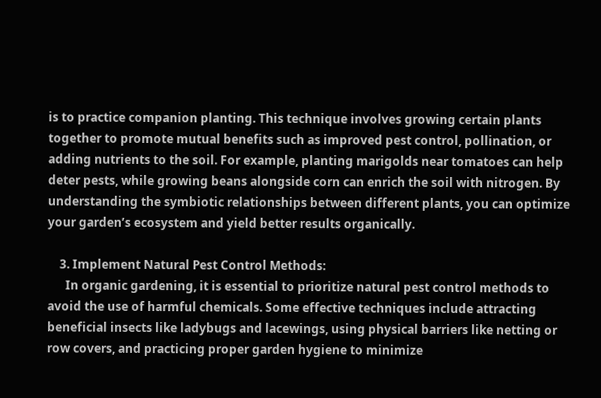is to practice companion planting. This technique involves growing certain plants together to promote mutual benefits such as improved pest control, pollination, or adding nutrients to the soil. For example, planting marigolds near tomatoes can help deter pests, while growing beans alongside corn can enrich the soil with nitrogen. By understanding the symbiotic relationships between different plants, you can optimize your garden’s ecosystem and yield better results organically.

    3. Implement Natural Pest Control Methods:
      In organic gardening, it is essential to prioritize natural pest control methods to avoid the use of harmful chemicals. Some effective techniques include attracting beneficial insects like ladybugs and lacewings, using physical barriers like netting or row covers, and practicing proper garden hygiene to minimize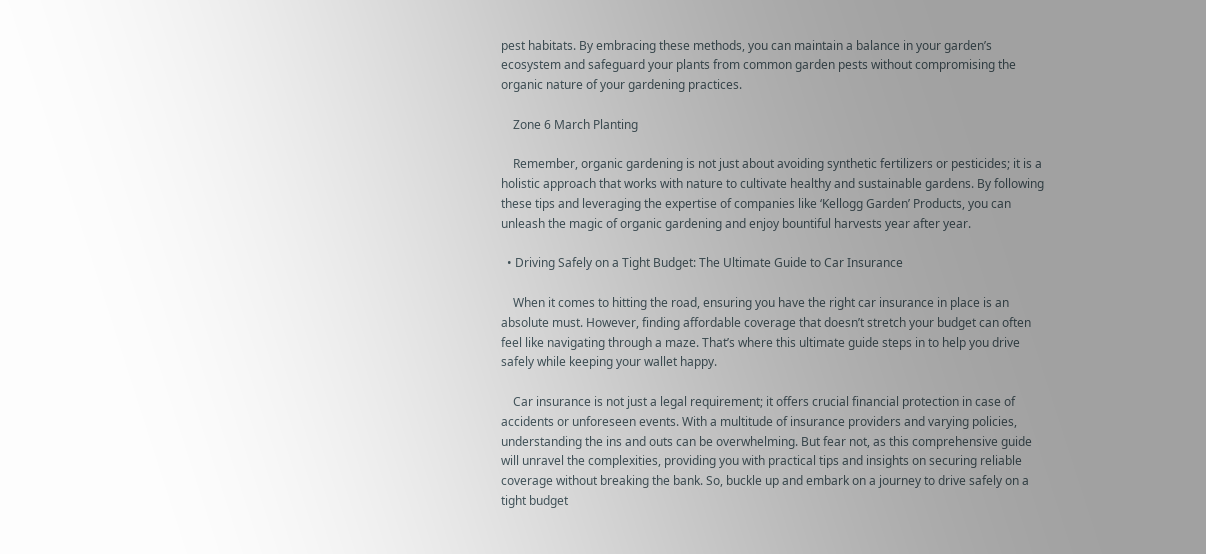pest habitats. By embracing these methods, you can maintain a balance in your garden’s ecosystem and safeguard your plants from common garden pests without compromising the organic nature of your gardening practices.

    Zone 6 March Planting

    Remember, organic gardening is not just about avoiding synthetic fertilizers or pesticides; it is a holistic approach that works with nature to cultivate healthy and sustainable gardens. By following these tips and leveraging the expertise of companies like ‘Kellogg Garden’ Products, you can unleash the magic of organic gardening and enjoy bountiful harvests year after year.

  • Driving Safely on a Tight Budget: The Ultimate Guide to Car Insurance

    When it comes to hitting the road, ensuring you have the right car insurance in place is an absolute must. However, finding affordable coverage that doesn’t stretch your budget can often feel like navigating through a maze. That’s where this ultimate guide steps in to help you drive safely while keeping your wallet happy.

    Car insurance is not just a legal requirement; it offers crucial financial protection in case of accidents or unforeseen events. With a multitude of insurance providers and varying policies, understanding the ins and outs can be overwhelming. But fear not, as this comprehensive guide will unravel the complexities, providing you with practical tips and insights on securing reliable coverage without breaking the bank. So, buckle up and embark on a journey to drive safely on a tight budget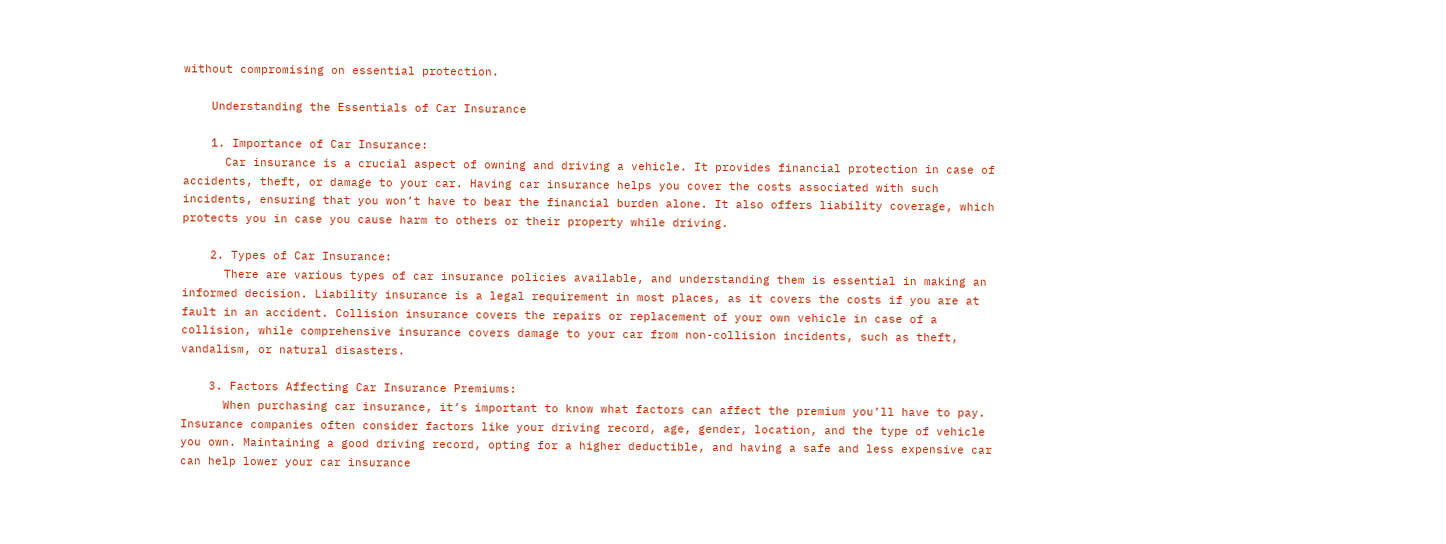without compromising on essential protection.

    Understanding the Essentials of Car Insurance

    1. Importance of Car Insurance:
      Car insurance is a crucial aspect of owning and driving a vehicle. It provides financial protection in case of accidents, theft, or damage to your car. Having car insurance helps you cover the costs associated with such incidents, ensuring that you won’t have to bear the financial burden alone. It also offers liability coverage, which protects you in case you cause harm to others or their property while driving.

    2. Types of Car Insurance:
      There are various types of car insurance policies available, and understanding them is essential in making an informed decision. Liability insurance is a legal requirement in most places, as it covers the costs if you are at fault in an accident. Collision insurance covers the repairs or replacement of your own vehicle in case of a collision, while comprehensive insurance covers damage to your car from non-collision incidents, such as theft, vandalism, or natural disasters.

    3. Factors Affecting Car Insurance Premiums:
      When purchasing car insurance, it’s important to know what factors can affect the premium you’ll have to pay. Insurance companies often consider factors like your driving record, age, gender, location, and the type of vehicle you own. Maintaining a good driving record, opting for a higher deductible, and having a safe and less expensive car can help lower your car insurance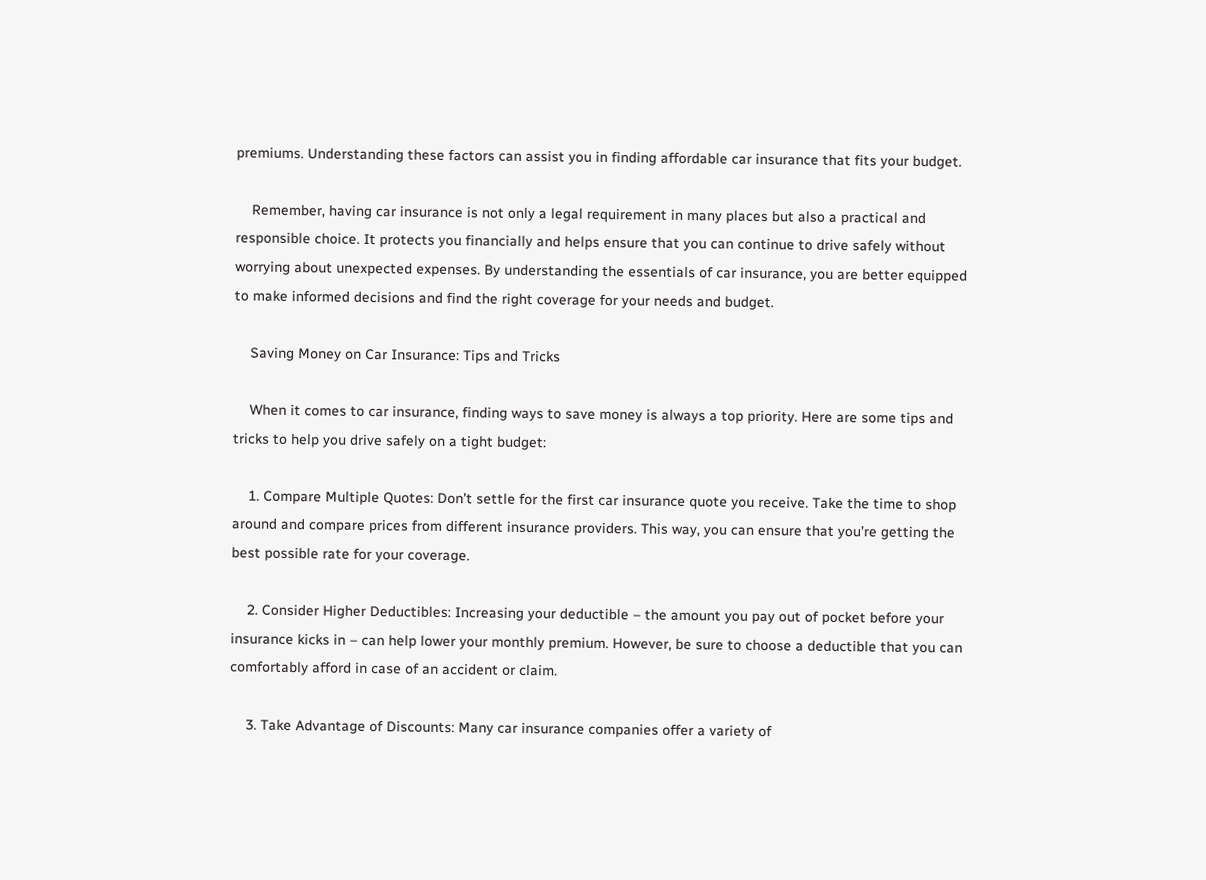premiums. Understanding these factors can assist you in finding affordable car insurance that fits your budget.

    Remember, having car insurance is not only a legal requirement in many places but also a practical and responsible choice. It protects you financially and helps ensure that you can continue to drive safely without worrying about unexpected expenses. By understanding the essentials of car insurance, you are better equipped to make informed decisions and find the right coverage for your needs and budget.

    Saving Money on Car Insurance: Tips and Tricks

    When it comes to car insurance, finding ways to save money is always a top priority. Here are some tips and tricks to help you drive safely on a tight budget:

    1. Compare Multiple Quotes: Don’t settle for the first car insurance quote you receive. Take the time to shop around and compare prices from different insurance providers. This way, you can ensure that you’re getting the best possible rate for your coverage.

    2. Consider Higher Deductibles: Increasing your deductible – the amount you pay out of pocket before your insurance kicks in – can help lower your monthly premium. However, be sure to choose a deductible that you can comfortably afford in case of an accident or claim.

    3. Take Advantage of Discounts: Many car insurance companies offer a variety of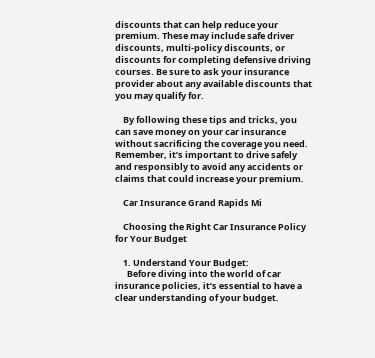discounts that can help reduce your premium. These may include safe driver discounts, multi-policy discounts, or discounts for completing defensive driving courses. Be sure to ask your insurance provider about any available discounts that you may qualify for.

    By following these tips and tricks, you can save money on your car insurance without sacrificing the coverage you need. Remember, it’s important to drive safely and responsibly to avoid any accidents or claims that could increase your premium.

    Car Insurance Grand Rapids Mi

    Choosing the Right Car Insurance Policy for Your Budget

    1. Understand Your Budget:
      Before diving into the world of car insurance policies, it’s essential to have a clear understanding of your budget.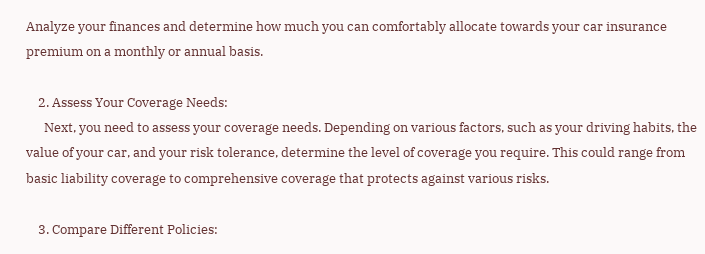Analyze your finances and determine how much you can comfortably allocate towards your car insurance premium on a monthly or annual basis.

    2. Assess Your Coverage Needs:
      Next, you need to assess your coverage needs. Depending on various factors, such as your driving habits, the value of your car, and your risk tolerance, determine the level of coverage you require. This could range from basic liability coverage to comprehensive coverage that protects against various risks.

    3. Compare Different Policies: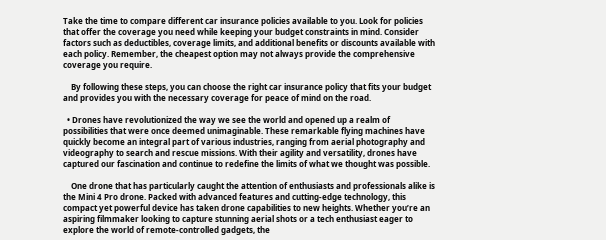Take the time to compare different car insurance policies available to you. Look for policies that offer the coverage you need while keeping your budget constraints in mind. Consider factors such as deductibles, coverage limits, and additional benefits or discounts available with each policy. Remember, the cheapest option may not always provide the comprehensive coverage you require.

    By following these steps, you can choose the right car insurance policy that fits your budget and provides you with the necessary coverage for peace of mind on the road.

  • Drones have revolutionized the way we see the world and opened up a realm of possibilities that were once deemed unimaginable. These remarkable flying machines have quickly become an integral part of various industries, ranging from aerial photography and videography to search and rescue missions. With their agility and versatility, drones have captured our fascination and continue to redefine the limits of what we thought was possible.

    One drone that has particularly caught the attention of enthusiasts and professionals alike is the Mini 4 Pro drone. Packed with advanced features and cutting-edge technology, this compact yet powerful device has taken drone capabilities to new heights. Whether you’re an aspiring filmmaker looking to capture stunning aerial shots or a tech enthusiast eager to explore the world of remote-controlled gadgets, the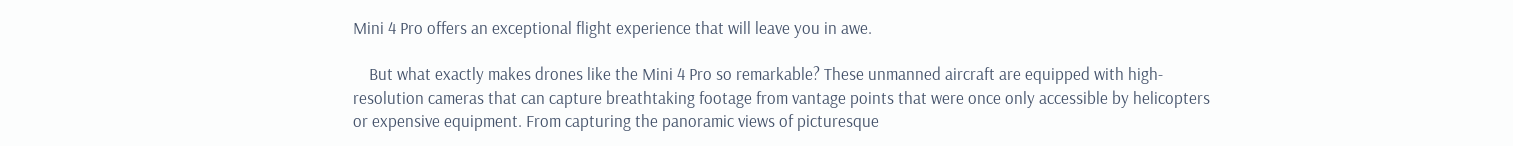Mini 4 Pro offers an exceptional flight experience that will leave you in awe.

    But what exactly makes drones like the Mini 4 Pro so remarkable? These unmanned aircraft are equipped with high-resolution cameras that can capture breathtaking footage from vantage points that were once only accessible by helicopters or expensive equipment. From capturing the panoramic views of picturesque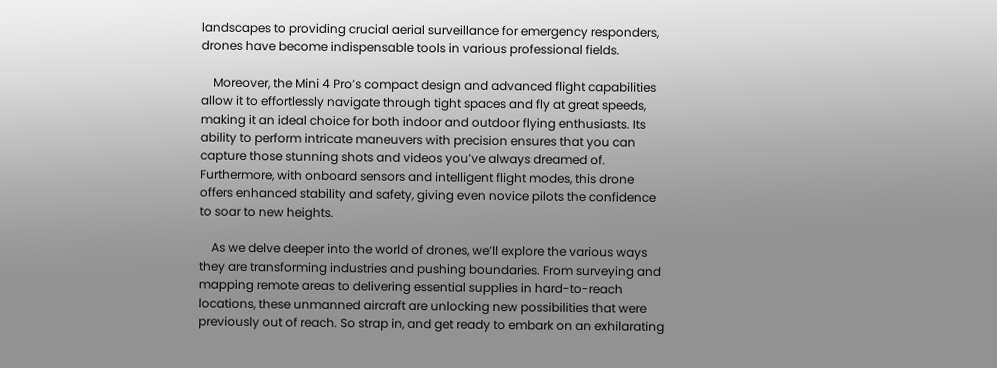landscapes to providing crucial aerial surveillance for emergency responders, drones have become indispensable tools in various professional fields.

    Moreover, the Mini 4 Pro’s compact design and advanced flight capabilities allow it to effortlessly navigate through tight spaces and fly at great speeds, making it an ideal choice for both indoor and outdoor flying enthusiasts. Its ability to perform intricate maneuvers with precision ensures that you can capture those stunning shots and videos you’ve always dreamed of. Furthermore, with onboard sensors and intelligent flight modes, this drone offers enhanced stability and safety, giving even novice pilots the confidence to soar to new heights.

    As we delve deeper into the world of drones, we’ll explore the various ways they are transforming industries and pushing boundaries. From surveying and mapping remote areas to delivering essential supplies in hard-to-reach locations, these unmanned aircraft are unlocking new possibilities that were previously out of reach. So strap in, and get ready to embark on an exhilarating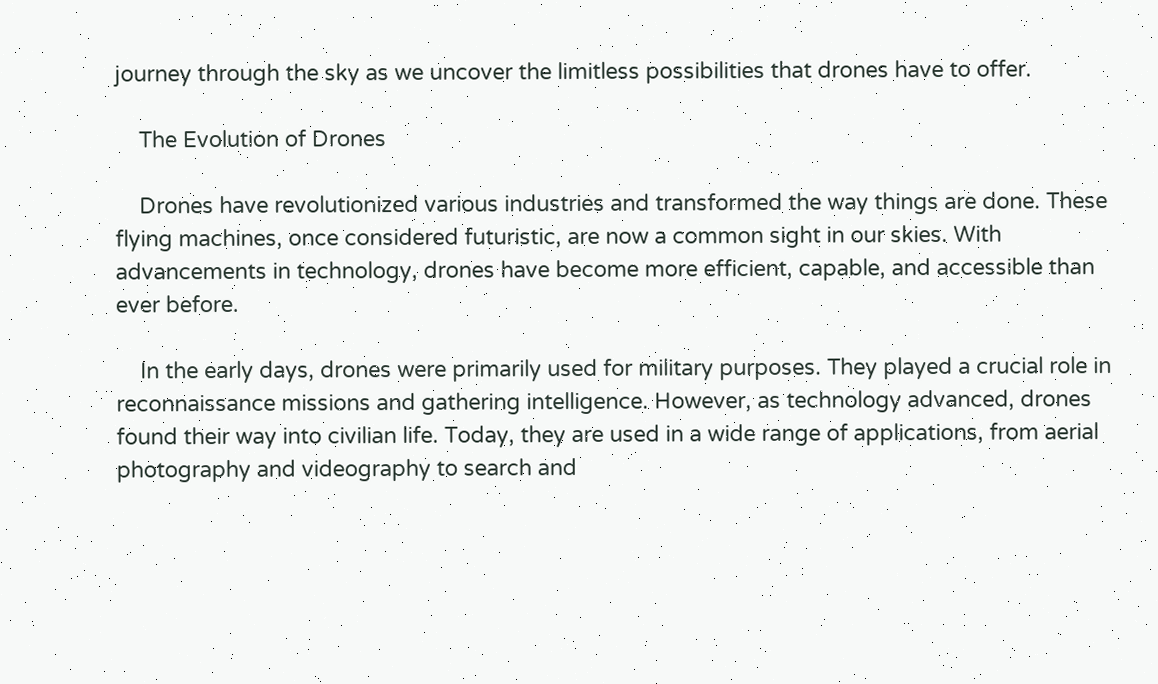journey through the sky as we uncover the limitless possibilities that drones have to offer.

    The Evolution of Drones

    Drones have revolutionized various industries and transformed the way things are done. These flying machines, once considered futuristic, are now a common sight in our skies. With advancements in technology, drones have become more efficient, capable, and accessible than ever before.

    In the early days, drones were primarily used for military purposes. They played a crucial role in reconnaissance missions and gathering intelligence. However, as technology advanced, drones found their way into civilian life. Today, they are used in a wide range of applications, from aerial photography and videography to search and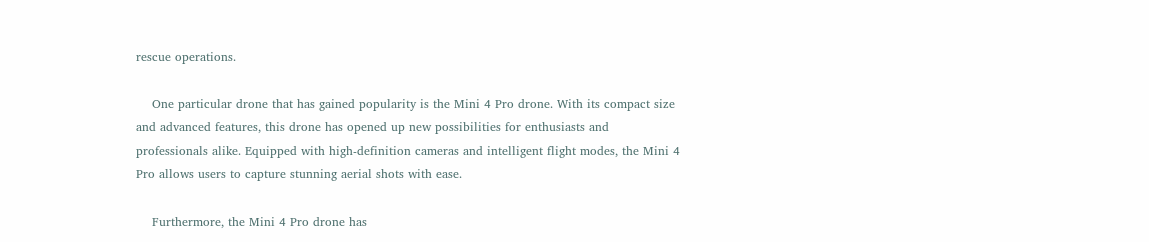rescue operations.

    One particular drone that has gained popularity is the Mini 4 Pro drone. With its compact size and advanced features, this drone has opened up new possibilities for enthusiasts and professionals alike. Equipped with high-definition cameras and intelligent flight modes, the Mini 4 Pro allows users to capture stunning aerial shots with ease.

    Furthermore, the Mini 4 Pro drone has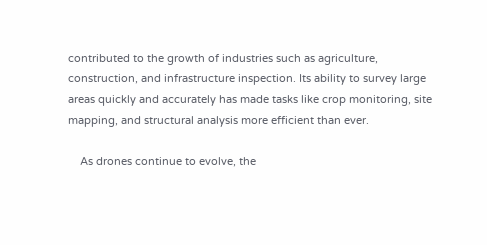contributed to the growth of industries such as agriculture, construction, and infrastructure inspection. Its ability to survey large areas quickly and accurately has made tasks like crop monitoring, site mapping, and structural analysis more efficient than ever.

    As drones continue to evolve, the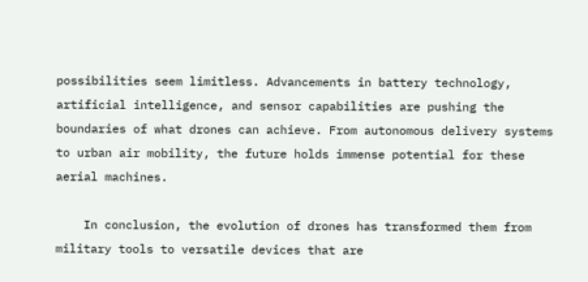possibilities seem limitless. Advancements in battery technology, artificial intelligence, and sensor capabilities are pushing the boundaries of what drones can achieve. From autonomous delivery systems to urban air mobility, the future holds immense potential for these aerial machines.

    In conclusion, the evolution of drones has transformed them from military tools to versatile devices that are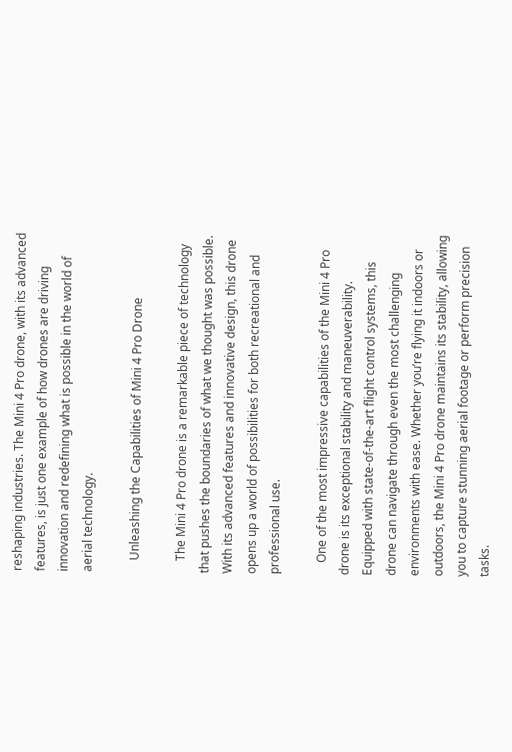reshaping industries. The Mini 4 Pro drone, with its advanced features, is just one example of how drones are driving innovation and redefining what is possible in the world of aerial technology.

    Unleashing the Capabilities of Mini 4 Pro Drone

    The Mini 4 Pro drone is a remarkable piece of technology that pushes the boundaries of what we thought was possible. With its advanced features and innovative design, this drone opens up a world of possibilities for both recreational and professional use.

    One of the most impressive capabilities of the Mini 4 Pro drone is its exceptional stability and maneuverability. Equipped with state-of-the-art flight control systems, this drone can navigate through even the most challenging environments with ease. Whether you’re flying it indoors or outdoors, the Mini 4 Pro drone maintains its stability, allowing you to capture stunning aerial footage or perform precision tasks.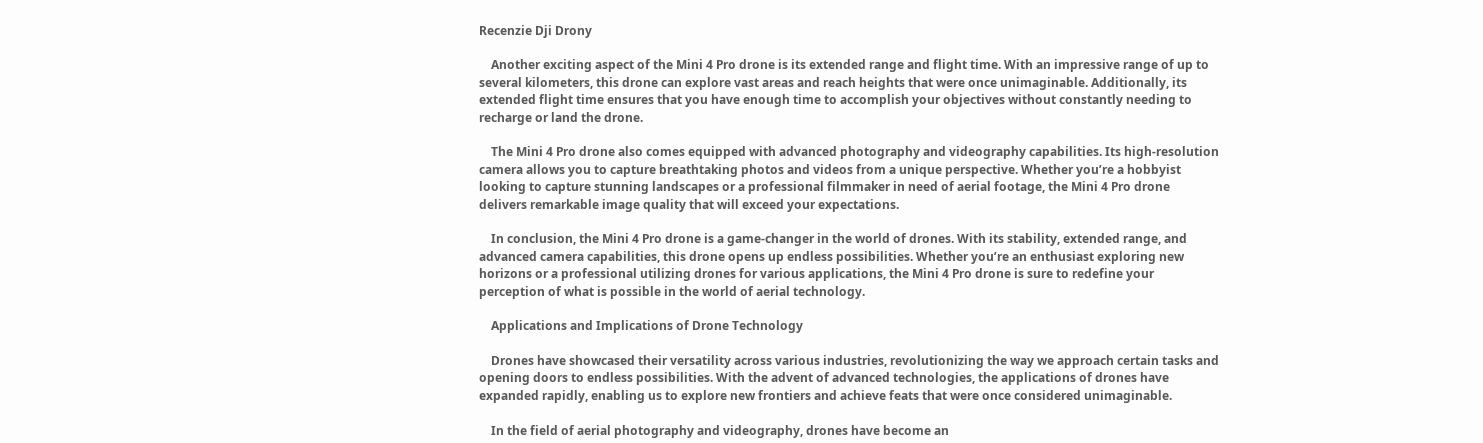Recenzie Dji Drony

    Another exciting aspect of the Mini 4 Pro drone is its extended range and flight time. With an impressive range of up to several kilometers, this drone can explore vast areas and reach heights that were once unimaginable. Additionally, its extended flight time ensures that you have enough time to accomplish your objectives without constantly needing to recharge or land the drone.

    The Mini 4 Pro drone also comes equipped with advanced photography and videography capabilities. Its high-resolution camera allows you to capture breathtaking photos and videos from a unique perspective. Whether you’re a hobbyist looking to capture stunning landscapes or a professional filmmaker in need of aerial footage, the Mini 4 Pro drone delivers remarkable image quality that will exceed your expectations.

    In conclusion, the Mini 4 Pro drone is a game-changer in the world of drones. With its stability, extended range, and advanced camera capabilities, this drone opens up endless possibilities. Whether you’re an enthusiast exploring new horizons or a professional utilizing drones for various applications, the Mini 4 Pro drone is sure to redefine your perception of what is possible in the world of aerial technology.

    Applications and Implications of Drone Technology

    Drones have showcased their versatility across various industries, revolutionizing the way we approach certain tasks and opening doors to endless possibilities. With the advent of advanced technologies, the applications of drones have expanded rapidly, enabling us to explore new frontiers and achieve feats that were once considered unimaginable.

    In the field of aerial photography and videography, drones have become an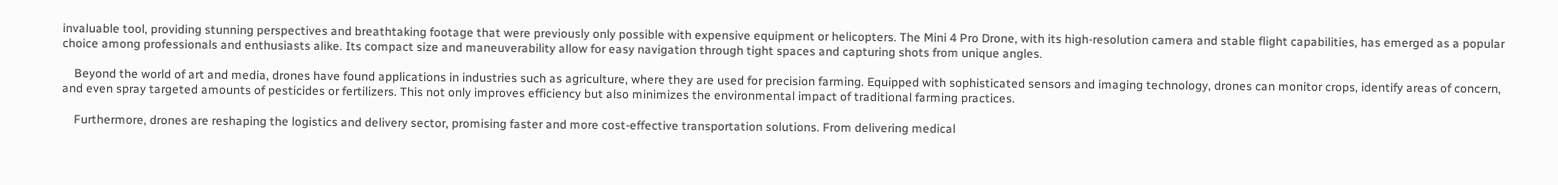invaluable tool, providing stunning perspectives and breathtaking footage that were previously only possible with expensive equipment or helicopters. The Mini 4 Pro Drone, with its high-resolution camera and stable flight capabilities, has emerged as a popular choice among professionals and enthusiasts alike. Its compact size and maneuverability allow for easy navigation through tight spaces and capturing shots from unique angles.

    Beyond the world of art and media, drones have found applications in industries such as agriculture, where they are used for precision farming. Equipped with sophisticated sensors and imaging technology, drones can monitor crops, identify areas of concern, and even spray targeted amounts of pesticides or fertilizers. This not only improves efficiency but also minimizes the environmental impact of traditional farming practices.

    Furthermore, drones are reshaping the logistics and delivery sector, promising faster and more cost-effective transportation solutions. From delivering medical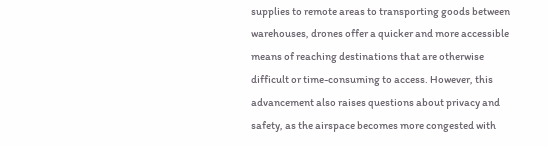supplies to remote areas to transporting goods between warehouses, drones offer a quicker and more accessible means of reaching destinations that are otherwise difficult or time-consuming to access. However, this advancement also raises questions about privacy and safety, as the airspace becomes more congested with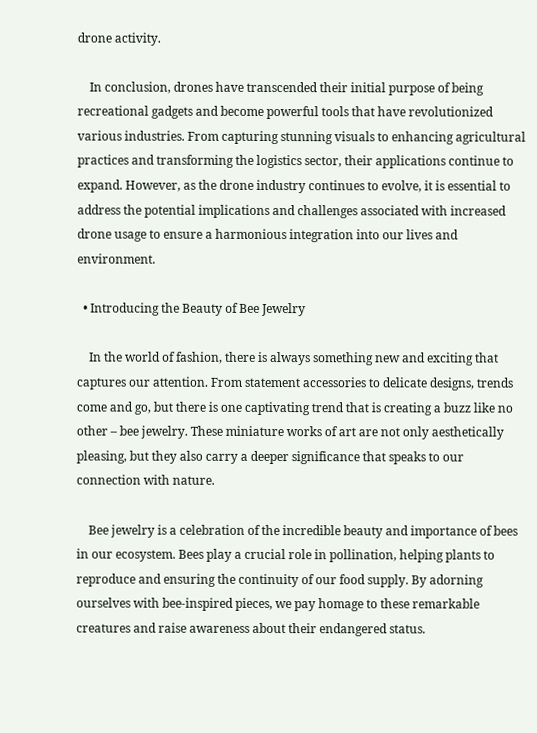drone activity.

    In conclusion, drones have transcended their initial purpose of being recreational gadgets and become powerful tools that have revolutionized various industries. From capturing stunning visuals to enhancing agricultural practices and transforming the logistics sector, their applications continue to expand. However, as the drone industry continues to evolve, it is essential to address the potential implications and challenges associated with increased drone usage to ensure a harmonious integration into our lives and environment.

  • Introducing the Beauty of Bee Jewelry

    In the world of fashion, there is always something new and exciting that captures our attention. From statement accessories to delicate designs, trends come and go, but there is one captivating trend that is creating a buzz like no other – bee jewelry. These miniature works of art are not only aesthetically pleasing, but they also carry a deeper significance that speaks to our connection with nature.

    Bee jewelry is a celebration of the incredible beauty and importance of bees in our ecosystem. Bees play a crucial role in pollination, helping plants to reproduce and ensuring the continuity of our food supply. By adorning ourselves with bee-inspired pieces, we pay homage to these remarkable creatures and raise awareness about their endangered status.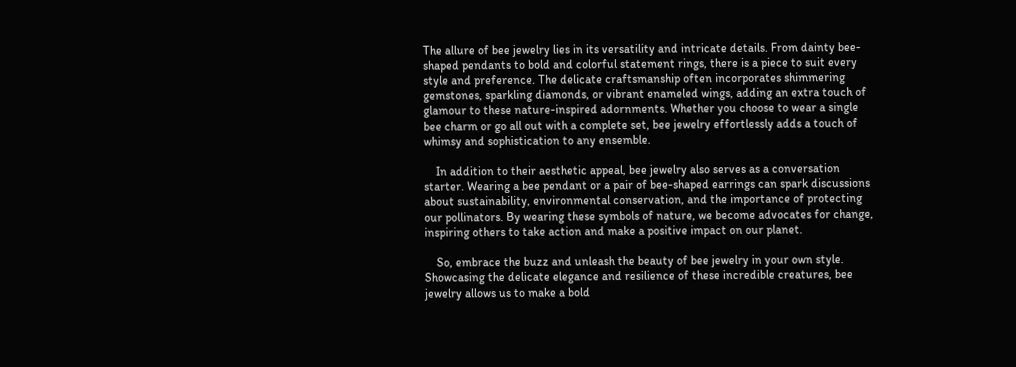The allure of bee jewelry lies in its versatility and intricate details. From dainty bee-shaped pendants to bold and colorful statement rings, there is a piece to suit every style and preference. The delicate craftsmanship often incorporates shimmering gemstones, sparkling diamonds, or vibrant enameled wings, adding an extra touch of glamour to these nature-inspired adornments. Whether you choose to wear a single bee charm or go all out with a complete set, bee jewelry effortlessly adds a touch of whimsy and sophistication to any ensemble.

    In addition to their aesthetic appeal, bee jewelry also serves as a conversation starter. Wearing a bee pendant or a pair of bee-shaped earrings can spark discussions about sustainability, environmental conservation, and the importance of protecting our pollinators. By wearing these symbols of nature, we become advocates for change, inspiring others to take action and make a positive impact on our planet.

    So, embrace the buzz and unleash the beauty of bee jewelry in your own style. Showcasing the delicate elegance and resilience of these incredible creatures, bee jewelry allows us to make a bold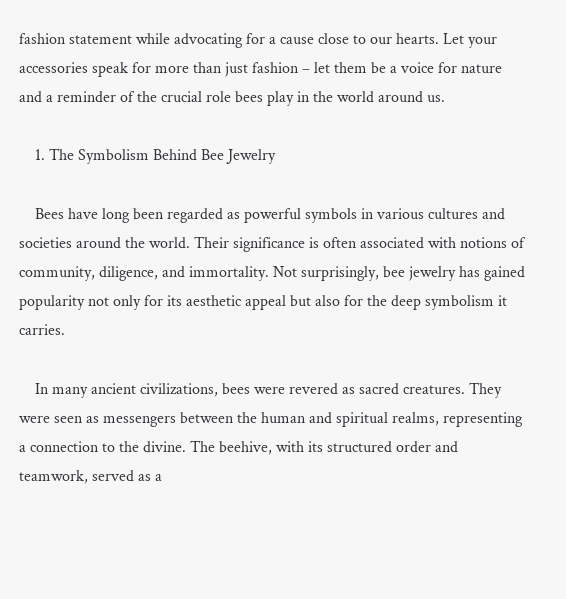fashion statement while advocating for a cause close to our hearts. Let your accessories speak for more than just fashion – let them be a voice for nature and a reminder of the crucial role bees play in the world around us.

    1. The Symbolism Behind Bee Jewelry

    Bees have long been regarded as powerful symbols in various cultures and societies around the world. Their significance is often associated with notions of community, diligence, and immortality. Not surprisingly, bee jewelry has gained popularity not only for its aesthetic appeal but also for the deep symbolism it carries.

    In many ancient civilizations, bees were revered as sacred creatures. They were seen as messengers between the human and spiritual realms, representing a connection to the divine. The beehive, with its structured order and teamwork, served as a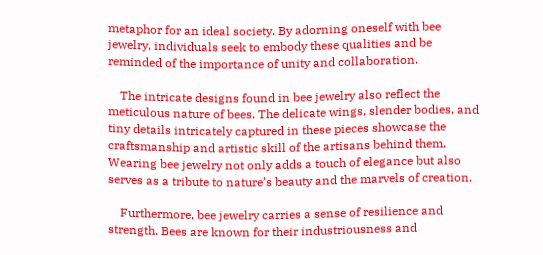metaphor for an ideal society. By adorning oneself with bee jewelry, individuals seek to embody these qualities and be reminded of the importance of unity and collaboration.

    The intricate designs found in bee jewelry also reflect the meticulous nature of bees. The delicate wings, slender bodies, and tiny details intricately captured in these pieces showcase the craftsmanship and artistic skill of the artisans behind them. Wearing bee jewelry not only adds a touch of elegance but also serves as a tribute to nature’s beauty and the marvels of creation.

    Furthermore, bee jewelry carries a sense of resilience and strength. Bees are known for their industriousness and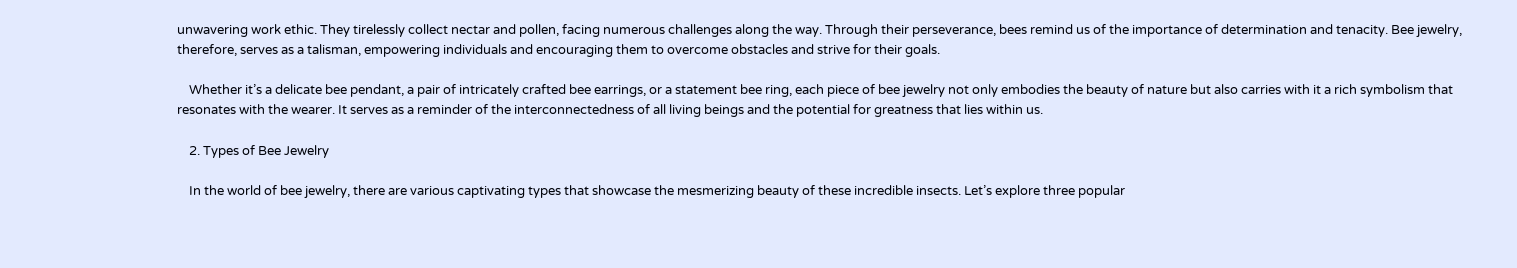unwavering work ethic. They tirelessly collect nectar and pollen, facing numerous challenges along the way. Through their perseverance, bees remind us of the importance of determination and tenacity. Bee jewelry, therefore, serves as a talisman, empowering individuals and encouraging them to overcome obstacles and strive for their goals.

    Whether it’s a delicate bee pendant, a pair of intricately crafted bee earrings, or a statement bee ring, each piece of bee jewelry not only embodies the beauty of nature but also carries with it a rich symbolism that resonates with the wearer. It serves as a reminder of the interconnectedness of all living beings and the potential for greatness that lies within us.

    2. Types of Bee Jewelry

    In the world of bee jewelry, there are various captivating types that showcase the mesmerizing beauty of these incredible insects. Let’s explore three popular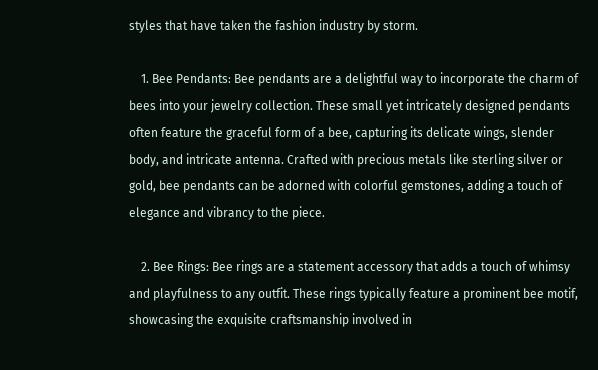styles that have taken the fashion industry by storm.

    1. Bee Pendants: Bee pendants are a delightful way to incorporate the charm of bees into your jewelry collection. These small yet intricately designed pendants often feature the graceful form of a bee, capturing its delicate wings, slender body, and intricate antenna. Crafted with precious metals like sterling silver or gold, bee pendants can be adorned with colorful gemstones, adding a touch of elegance and vibrancy to the piece.

    2. Bee Rings: Bee rings are a statement accessory that adds a touch of whimsy and playfulness to any outfit. These rings typically feature a prominent bee motif, showcasing the exquisite craftsmanship involved in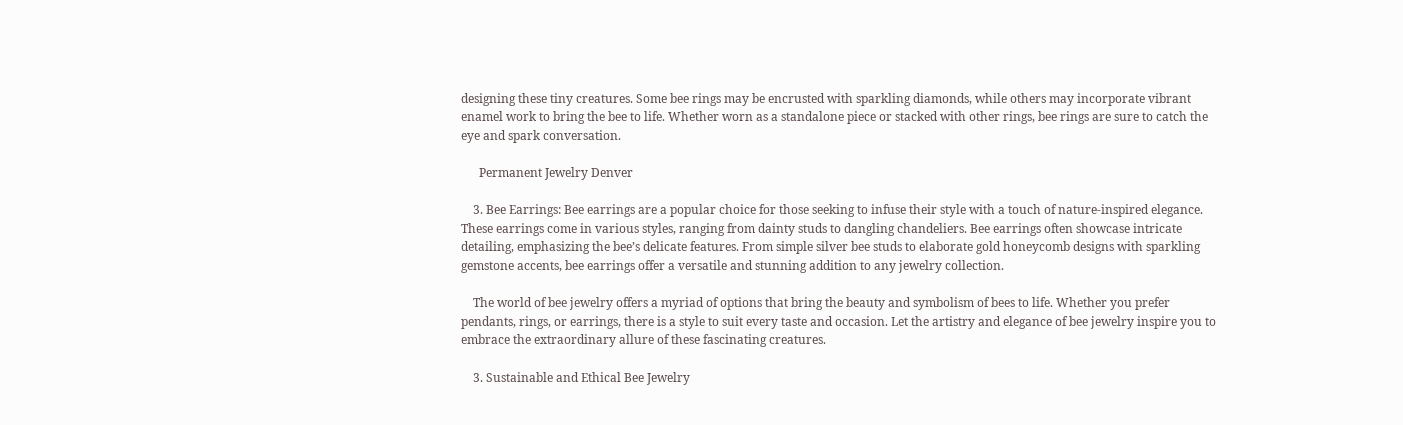designing these tiny creatures. Some bee rings may be encrusted with sparkling diamonds, while others may incorporate vibrant enamel work to bring the bee to life. Whether worn as a standalone piece or stacked with other rings, bee rings are sure to catch the eye and spark conversation.

      Permanent Jewelry Denver

    3. Bee Earrings: Bee earrings are a popular choice for those seeking to infuse their style with a touch of nature-inspired elegance. These earrings come in various styles, ranging from dainty studs to dangling chandeliers. Bee earrings often showcase intricate detailing, emphasizing the bee’s delicate features. From simple silver bee studs to elaborate gold honeycomb designs with sparkling gemstone accents, bee earrings offer a versatile and stunning addition to any jewelry collection.

    The world of bee jewelry offers a myriad of options that bring the beauty and symbolism of bees to life. Whether you prefer pendants, rings, or earrings, there is a style to suit every taste and occasion. Let the artistry and elegance of bee jewelry inspire you to embrace the extraordinary allure of these fascinating creatures.

    3. Sustainable and Ethical Bee Jewelry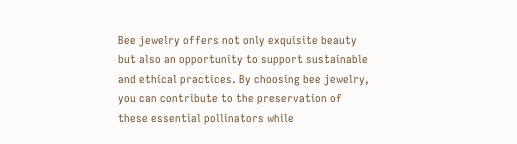Bee jewelry offers not only exquisite beauty but also an opportunity to support sustainable and ethical practices. By choosing bee jewelry, you can contribute to the preservation of these essential pollinators while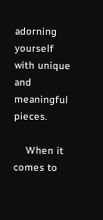adorning yourself with unique and meaningful pieces.

    When it comes to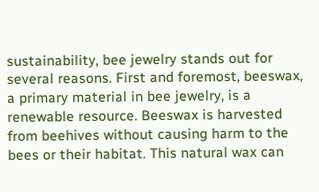sustainability, bee jewelry stands out for several reasons. First and foremost, beeswax, a primary material in bee jewelry, is a renewable resource. Beeswax is harvested from beehives without causing harm to the bees or their habitat. This natural wax can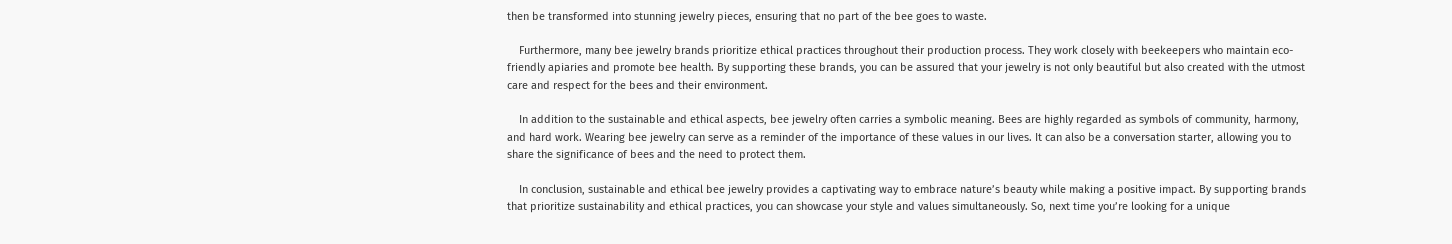then be transformed into stunning jewelry pieces, ensuring that no part of the bee goes to waste.

    Furthermore, many bee jewelry brands prioritize ethical practices throughout their production process. They work closely with beekeepers who maintain eco-friendly apiaries and promote bee health. By supporting these brands, you can be assured that your jewelry is not only beautiful but also created with the utmost care and respect for the bees and their environment.

    In addition to the sustainable and ethical aspects, bee jewelry often carries a symbolic meaning. Bees are highly regarded as symbols of community, harmony, and hard work. Wearing bee jewelry can serve as a reminder of the importance of these values in our lives. It can also be a conversation starter, allowing you to share the significance of bees and the need to protect them.

    In conclusion, sustainable and ethical bee jewelry provides a captivating way to embrace nature’s beauty while making a positive impact. By supporting brands that prioritize sustainability and ethical practices, you can showcase your style and values simultaneously. So, next time you’re looking for a unique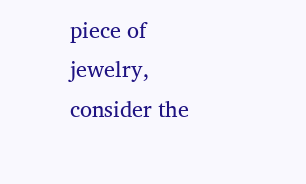piece of jewelry, consider the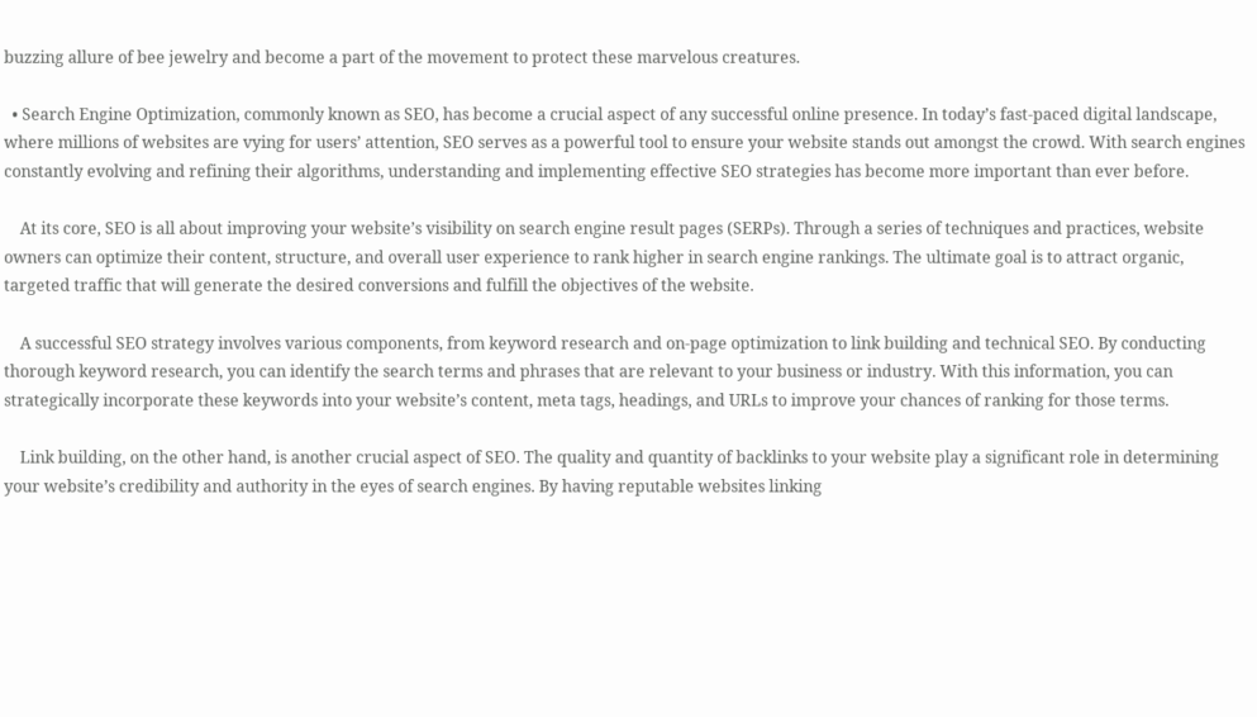buzzing allure of bee jewelry and become a part of the movement to protect these marvelous creatures.

  • Search Engine Optimization, commonly known as SEO, has become a crucial aspect of any successful online presence. In today’s fast-paced digital landscape, where millions of websites are vying for users’ attention, SEO serves as a powerful tool to ensure your website stands out amongst the crowd. With search engines constantly evolving and refining their algorithms, understanding and implementing effective SEO strategies has become more important than ever before.

    At its core, SEO is all about improving your website’s visibility on search engine result pages (SERPs). Through a series of techniques and practices, website owners can optimize their content, structure, and overall user experience to rank higher in search engine rankings. The ultimate goal is to attract organic, targeted traffic that will generate the desired conversions and fulfill the objectives of the website.

    A successful SEO strategy involves various components, from keyword research and on-page optimization to link building and technical SEO. By conducting thorough keyword research, you can identify the search terms and phrases that are relevant to your business or industry. With this information, you can strategically incorporate these keywords into your website’s content, meta tags, headings, and URLs to improve your chances of ranking for those terms.

    Link building, on the other hand, is another crucial aspect of SEO. The quality and quantity of backlinks to your website play a significant role in determining your website’s credibility and authority in the eyes of search engines. By having reputable websites linking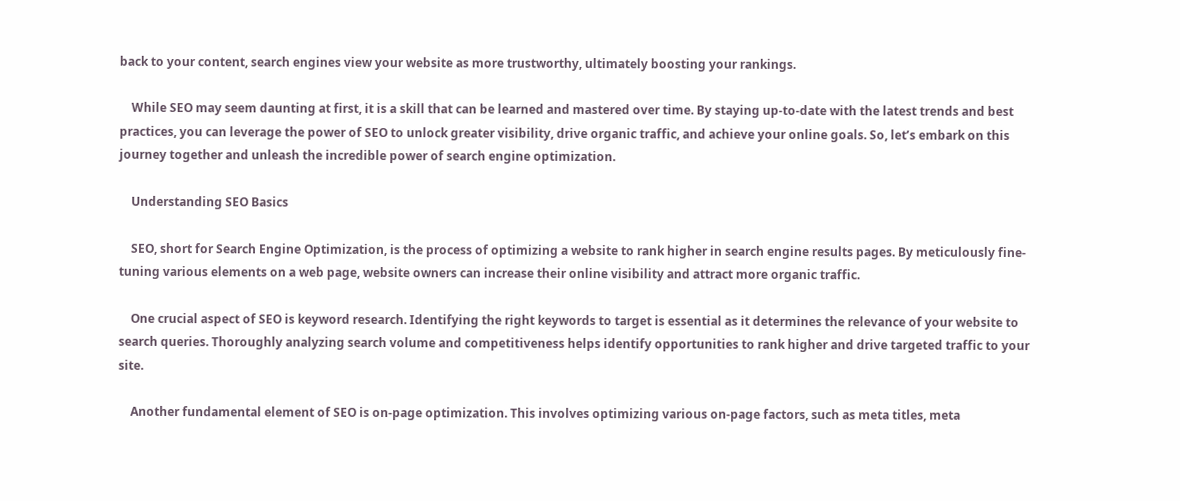back to your content, search engines view your website as more trustworthy, ultimately boosting your rankings.

    While SEO may seem daunting at first, it is a skill that can be learned and mastered over time. By staying up-to-date with the latest trends and best practices, you can leverage the power of SEO to unlock greater visibility, drive organic traffic, and achieve your online goals. So, let’s embark on this journey together and unleash the incredible power of search engine optimization.

    Understanding SEO Basics

    SEO, short for Search Engine Optimization, is the process of optimizing a website to rank higher in search engine results pages. By meticulously fine-tuning various elements on a web page, website owners can increase their online visibility and attract more organic traffic.

    One crucial aspect of SEO is keyword research. Identifying the right keywords to target is essential as it determines the relevance of your website to search queries. Thoroughly analyzing search volume and competitiveness helps identify opportunities to rank higher and drive targeted traffic to your site.

    Another fundamental element of SEO is on-page optimization. This involves optimizing various on-page factors, such as meta titles, meta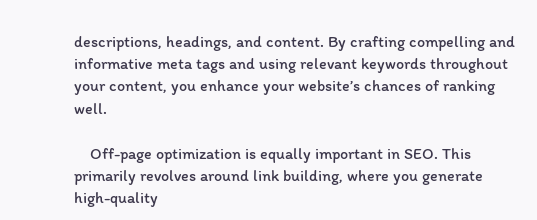descriptions, headings, and content. By crafting compelling and informative meta tags and using relevant keywords throughout your content, you enhance your website’s chances of ranking well.

    Off-page optimization is equally important in SEO. This primarily revolves around link building, where you generate high-quality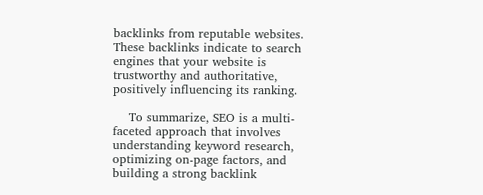backlinks from reputable websites. These backlinks indicate to search engines that your website is trustworthy and authoritative, positively influencing its ranking.

    To summarize, SEO is a multi-faceted approach that involves understanding keyword research, optimizing on-page factors, and building a strong backlink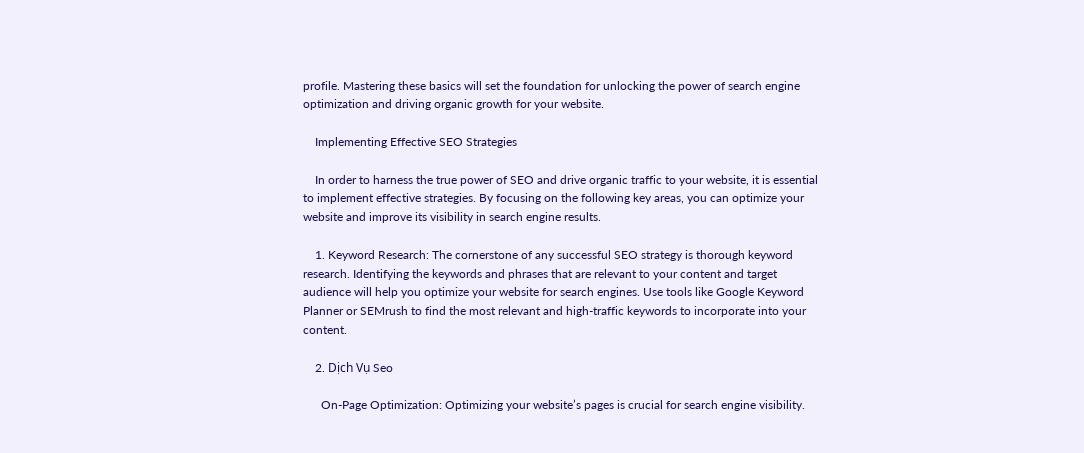profile. Mastering these basics will set the foundation for unlocking the power of search engine optimization and driving organic growth for your website.

    Implementing Effective SEO Strategies

    In order to harness the true power of SEO and drive organic traffic to your website, it is essential to implement effective strategies. By focusing on the following key areas, you can optimize your website and improve its visibility in search engine results.

    1. Keyword Research: The cornerstone of any successful SEO strategy is thorough keyword research. Identifying the keywords and phrases that are relevant to your content and target audience will help you optimize your website for search engines. Use tools like Google Keyword Planner or SEMrush to find the most relevant and high-traffic keywords to incorporate into your content.

    2. Dịch Vụ Seo

      On-Page Optimization: Optimizing your website’s pages is crucial for search engine visibility.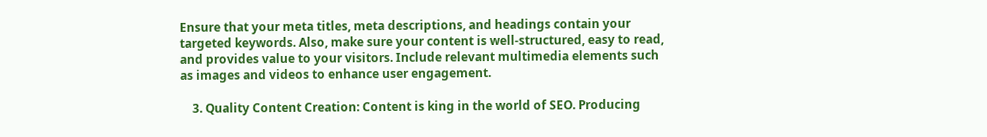Ensure that your meta titles, meta descriptions, and headings contain your targeted keywords. Also, make sure your content is well-structured, easy to read, and provides value to your visitors. Include relevant multimedia elements such as images and videos to enhance user engagement.

    3. Quality Content Creation: Content is king in the world of SEO. Producing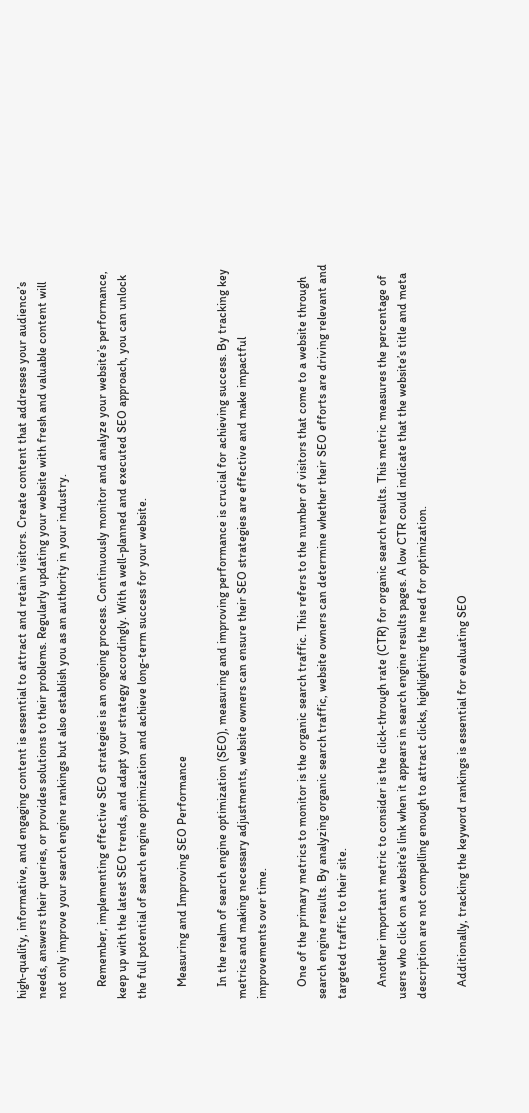high-quality, informative, and engaging content is essential to attract and retain visitors. Create content that addresses your audience’s needs, answers their queries, or provides solutions to their problems. Regularly updating your website with fresh and valuable content will not only improve your search engine rankings but also establish you as an authority in your industry.

    Remember, implementing effective SEO strategies is an ongoing process. Continuously monitor and analyze your website’s performance, keep up with the latest SEO trends, and adapt your strategy accordingly. With a well-planned and executed SEO approach, you can unlock the full potential of search engine optimization and achieve long-term success for your website.

    Measuring and Improving SEO Performance

    In the realm of search engine optimization (SEO), measuring and improving performance is crucial for achieving success. By tracking key metrics and making necessary adjustments, website owners can ensure their SEO strategies are effective and make impactful improvements over time.

    One of the primary metrics to monitor is the organic search traffic. This refers to the number of visitors that come to a website through search engine results. By analyzing organic search traffic, website owners can determine whether their SEO efforts are driving relevant and targeted traffic to their site.

    Another important metric to consider is the click-through rate (CTR) for organic search results. This metric measures the percentage of users who click on a website’s link when it appears in search engine results pages. A low CTR could indicate that the website’s title and meta description are not compelling enough to attract clicks, highlighting the need for optimization.

    Additionally, tracking the keyword rankings is essential for evaluating SEO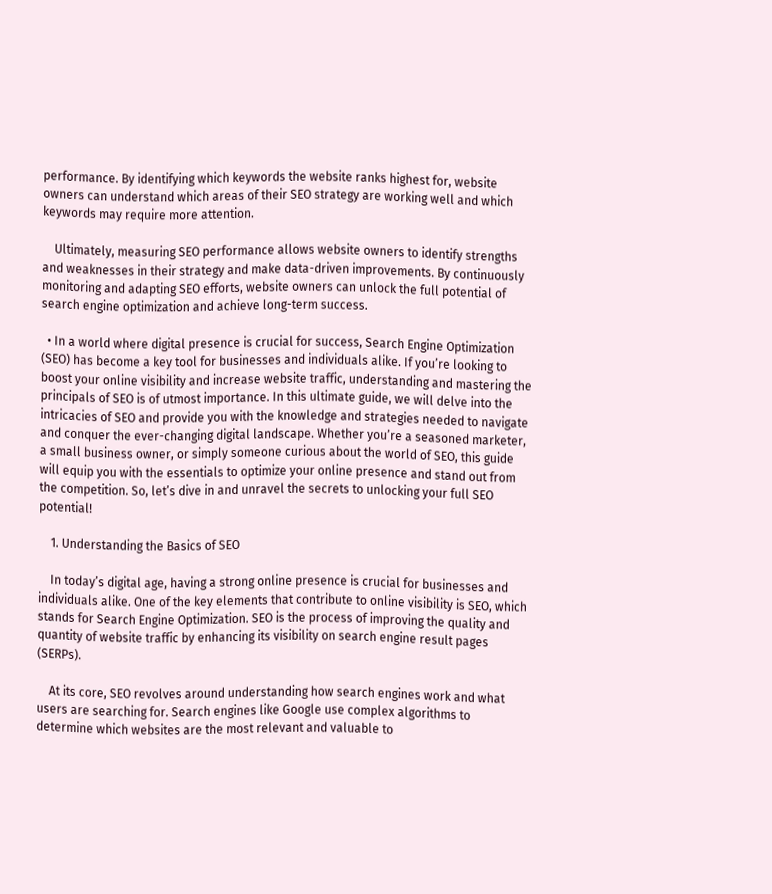performance. By identifying which keywords the website ranks highest for, website owners can understand which areas of their SEO strategy are working well and which keywords may require more attention.

    Ultimately, measuring SEO performance allows website owners to identify strengths and weaknesses in their strategy and make data-driven improvements. By continuously monitoring and adapting SEO efforts, website owners can unlock the full potential of search engine optimization and achieve long-term success.

  • In a world where digital presence is crucial for success, Search Engine Optimization (SEO) has become a key tool for businesses and individuals alike. If you’re looking to boost your online visibility and increase website traffic, understanding and mastering the principals of SEO is of utmost importance. In this ultimate guide, we will delve into the intricacies of SEO and provide you with the knowledge and strategies needed to navigate and conquer the ever-changing digital landscape. Whether you’re a seasoned marketer, a small business owner, or simply someone curious about the world of SEO, this guide will equip you with the essentials to optimize your online presence and stand out from the competition. So, let’s dive in and unravel the secrets to unlocking your full SEO potential!

    1. Understanding the Basics of SEO

    In today’s digital age, having a strong online presence is crucial for businesses and individuals alike. One of the key elements that contribute to online visibility is SEO, which stands for Search Engine Optimization. SEO is the process of improving the quality and quantity of website traffic by enhancing its visibility on search engine result pages (SERPs).

    At its core, SEO revolves around understanding how search engines work and what users are searching for. Search engines like Google use complex algorithms to determine which websites are the most relevant and valuable to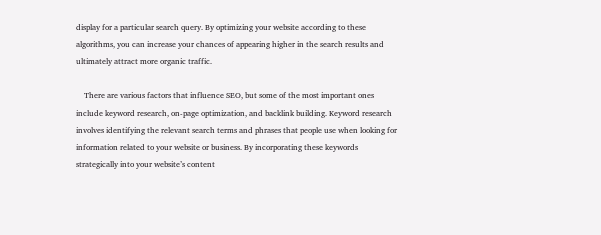display for a particular search query. By optimizing your website according to these algorithms, you can increase your chances of appearing higher in the search results and ultimately attract more organic traffic.

    There are various factors that influence SEO, but some of the most important ones include keyword research, on-page optimization, and backlink building. Keyword research involves identifying the relevant search terms and phrases that people use when looking for information related to your website or business. By incorporating these keywords strategically into your website’s content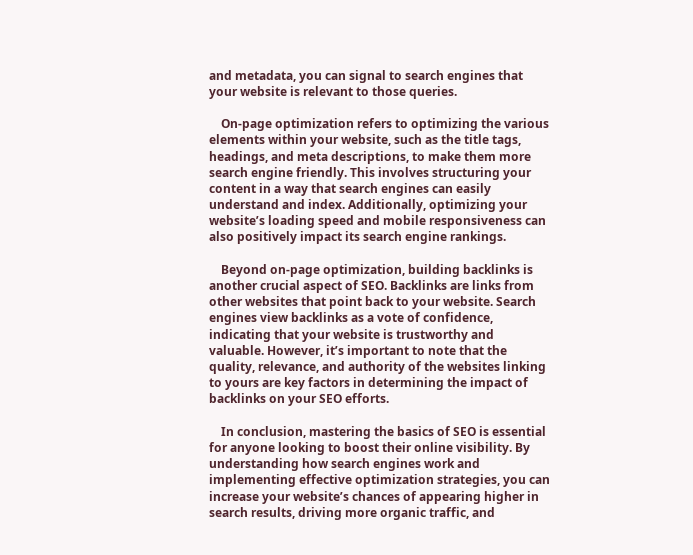and metadata, you can signal to search engines that your website is relevant to those queries.

    On-page optimization refers to optimizing the various elements within your website, such as the title tags, headings, and meta descriptions, to make them more search engine friendly. This involves structuring your content in a way that search engines can easily understand and index. Additionally, optimizing your website’s loading speed and mobile responsiveness can also positively impact its search engine rankings.

    Beyond on-page optimization, building backlinks is another crucial aspect of SEO. Backlinks are links from other websites that point back to your website. Search engines view backlinks as a vote of confidence, indicating that your website is trustworthy and valuable. However, it’s important to note that the quality, relevance, and authority of the websites linking to yours are key factors in determining the impact of backlinks on your SEO efforts.

    In conclusion, mastering the basics of SEO is essential for anyone looking to boost their online visibility. By understanding how search engines work and implementing effective optimization strategies, you can increase your website’s chances of appearing higher in search results, driving more organic traffic, and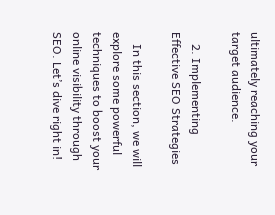ultimately reaching your target audience.

    2. Implementing Effective SEO Strategies

    In this section, we will explore some powerful techniques to boost your online visibility through SEO. Let’s dive right in!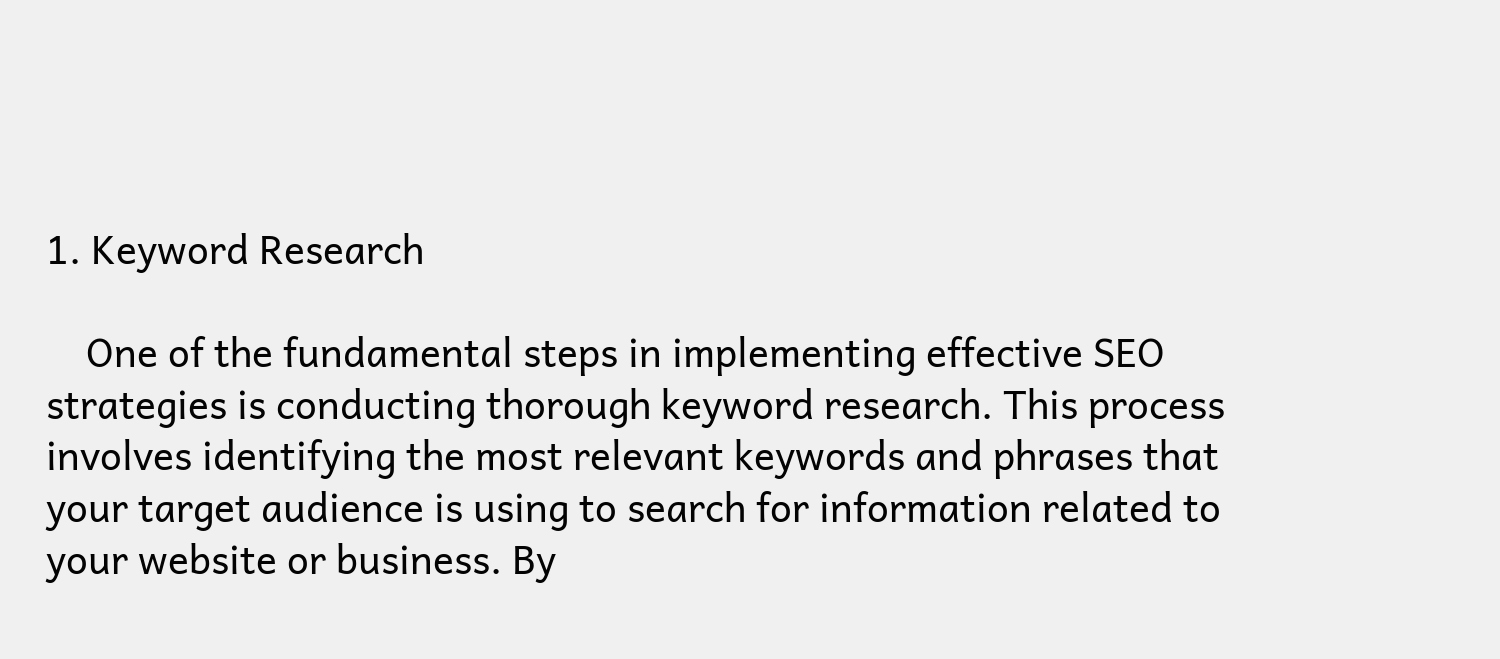1. Keyword Research

    One of the fundamental steps in implementing effective SEO strategies is conducting thorough keyword research. This process involves identifying the most relevant keywords and phrases that your target audience is using to search for information related to your website or business. By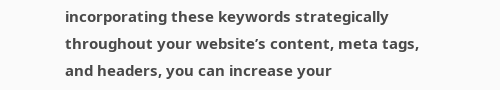incorporating these keywords strategically throughout your website’s content, meta tags, and headers, you can increase your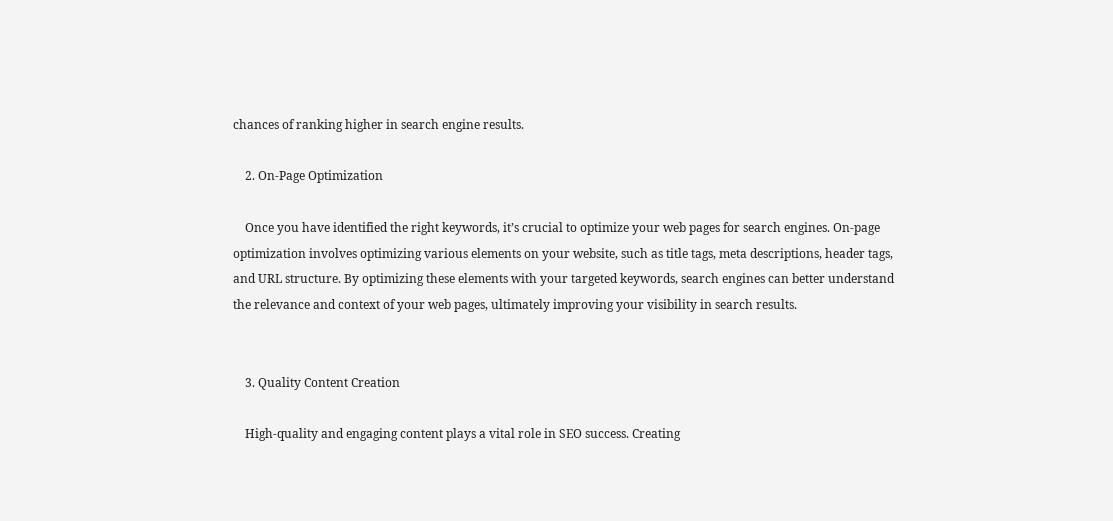chances of ranking higher in search engine results.

    2. On-Page Optimization

    Once you have identified the right keywords, it’s crucial to optimize your web pages for search engines. On-page optimization involves optimizing various elements on your website, such as title tags, meta descriptions, header tags, and URL structure. By optimizing these elements with your targeted keywords, search engines can better understand the relevance and context of your web pages, ultimately improving your visibility in search results.


    3. Quality Content Creation

    High-quality and engaging content plays a vital role in SEO success. Creating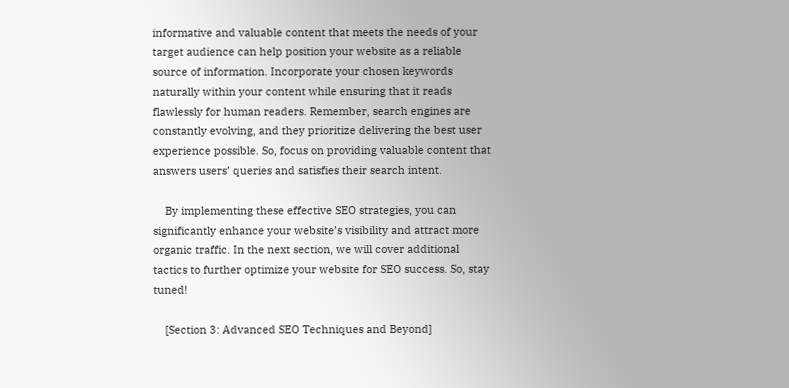informative and valuable content that meets the needs of your target audience can help position your website as a reliable source of information. Incorporate your chosen keywords naturally within your content while ensuring that it reads flawlessly for human readers. Remember, search engines are constantly evolving, and they prioritize delivering the best user experience possible. So, focus on providing valuable content that answers users’ queries and satisfies their search intent.

    By implementing these effective SEO strategies, you can significantly enhance your website’s visibility and attract more organic traffic. In the next section, we will cover additional tactics to further optimize your website for SEO success. So, stay tuned!

    [Section 3: Advanced SEO Techniques and Beyond]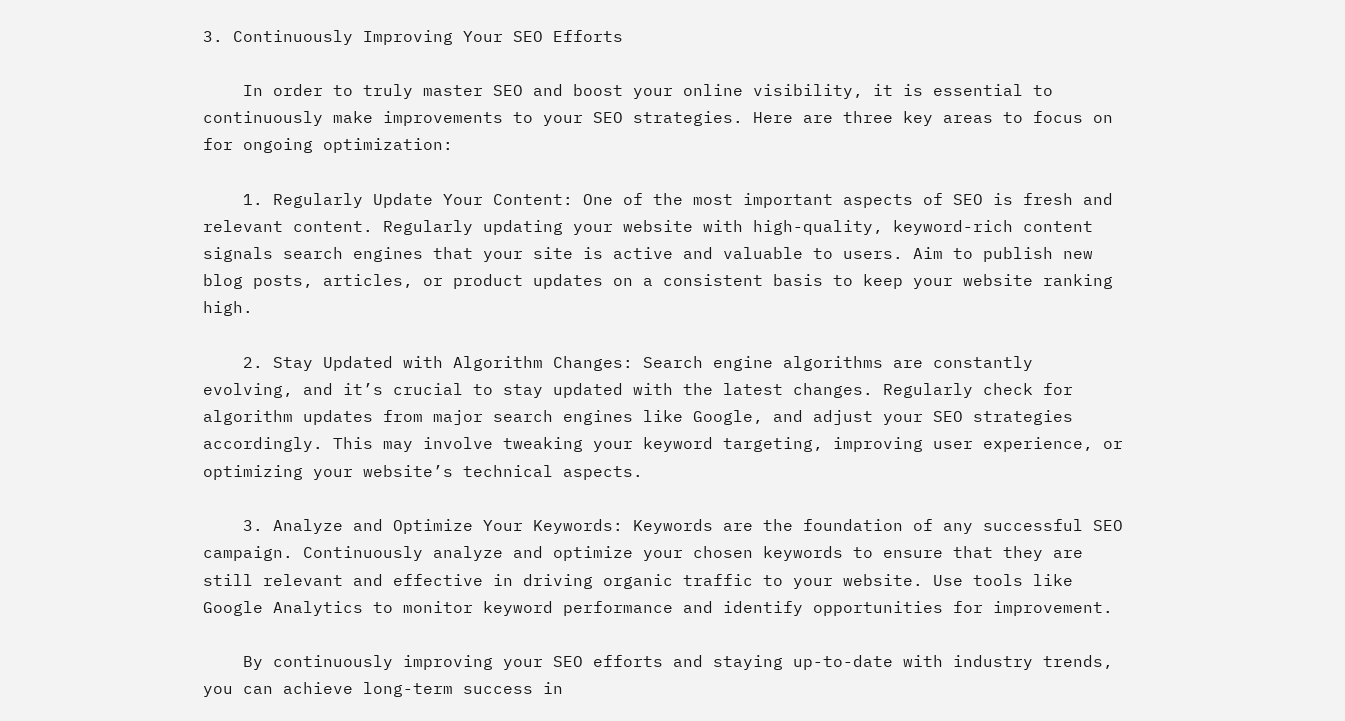3. Continuously Improving Your SEO Efforts

    In order to truly master SEO and boost your online visibility, it is essential to continuously make improvements to your SEO strategies. Here are three key areas to focus on for ongoing optimization:

    1. Regularly Update Your Content: One of the most important aspects of SEO is fresh and relevant content. Regularly updating your website with high-quality, keyword-rich content signals search engines that your site is active and valuable to users. Aim to publish new blog posts, articles, or product updates on a consistent basis to keep your website ranking high.

    2. Stay Updated with Algorithm Changes: Search engine algorithms are constantly evolving, and it’s crucial to stay updated with the latest changes. Regularly check for algorithm updates from major search engines like Google, and adjust your SEO strategies accordingly. This may involve tweaking your keyword targeting, improving user experience, or optimizing your website’s technical aspects.

    3. Analyze and Optimize Your Keywords: Keywords are the foundation of any successful SEO campaign. Continuously analyze and optimize your chosen keywords to ensure that they are still relevant and effective in driving organic traffic to your website. Use tools like Google Analytics to monitor keyword performance and identify opportunities for improvement.

    By continuously improving your SEO efforts and staying up-to-date with industry trends, you can achieve long-term success in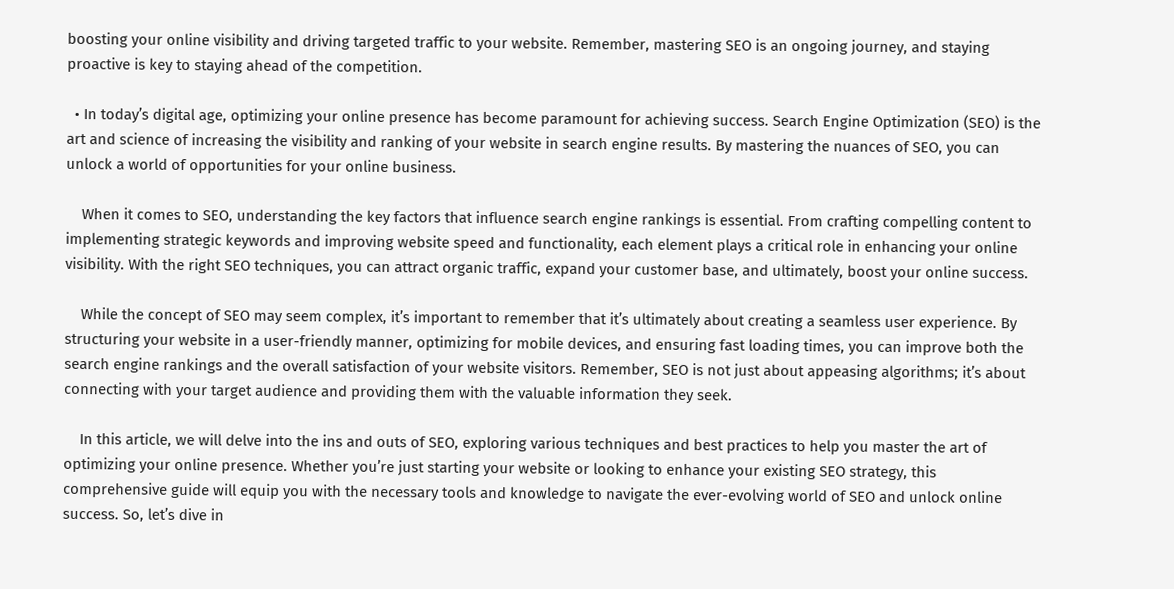boosting your online visibility and driving targeted traffic to your website. Remember, mastering SEO is an ongoing journey, and staying proactive is key to staying ahead of the competition.

  • In today’s digital age, optimizing your online presence has become paramount for achieving success. Search Engine Optimization (SEO) is the art and science of increasing the visibility and ranking of your website in search engine results. By mastering the nuances of SEO, you can unlock a world of opportunities for your online business.

    When it comes to SEO, understanding the key factors that influence search engine rankings is essential. From crafting compelling content to implementing strategic keywords and improving website speed and functionality, each element plays a critical role in enhancing your online visibility. With the right SEO techniques, you can attract organic traffic, expand your customer base, and ultimately, boost your online success.

    While the concept of SEO may seem complex, it’s important to remember that it’s ultimately about creating a seamless user experience. By structuring your website in a user-friendly manner, optimizing for mobile devices, and ensuring fast loading times, you can improve both the search engine rankings and the overall satisfaction of your website visitors. Remember, SEO is not just about appeasing algorithms; it’s about connecting with your target audience and providing them with the valuable information they seek.

    In this article, we will delve into the ins and outs of SEO, exploring various techniques and best practices to help you master the art of optimizing your online presence. Whether you’re just starting your website or looking to enhance your existing SEO strategy, this comprehensive guide will equip you with the necessary tools and knowledge to navigate the ever-evolving world of SEO and unlock online success. So, let’s dive in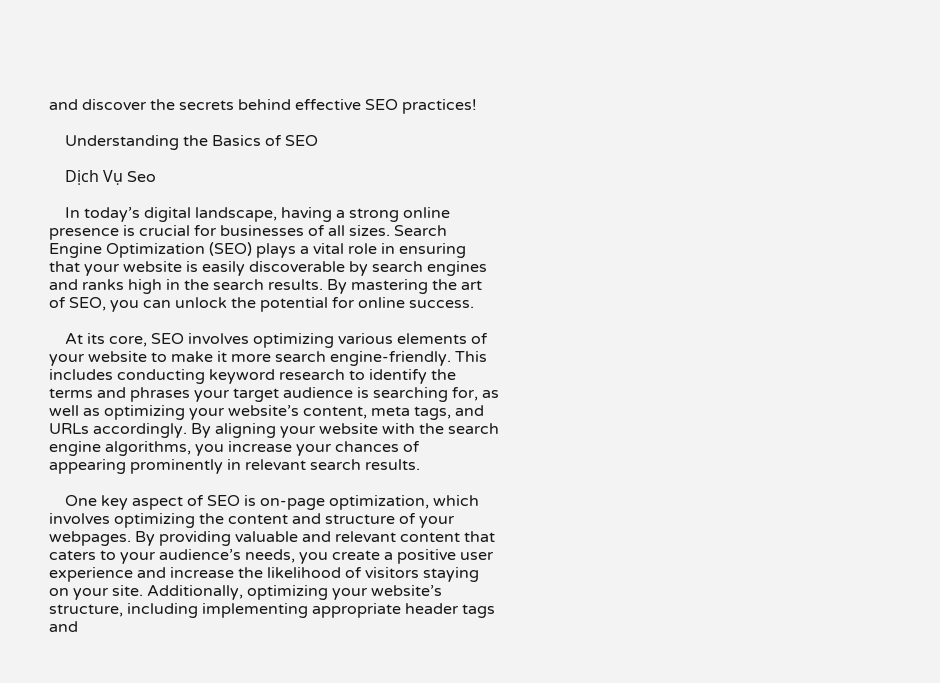and discover the secrets behind effective SEO practices!

    Understanding the Basics of SEO

    Dịch Vụ Seo

    In today’s digital landscape, having a strong online presence is crucial for businesses of all sizes. Search Engine Optimization (SEO) plays a vital role in ensuring that your website is easily discoverable by search engines and ranks high in the search results. By mastering the art of SEO, you can unlock the potential for online success.

    At its core, SEO involves optimizing various elements of your website to make it more search engine-friendly. This includes conducting keyword research to identify the terms and phrases your target audience is searching for, as well as optimizing your website’s content, meta tags, and URLs accordingly. By aligning your website with the search engine algorithms, you increase your chances of appearing prominently in relevant search results.

    One key aspect of SEO is on-page optimization, which involves optimizing the content and structure of your webpages. By providing valuable and relevant content that caters to your audience’s needs, you create a positive user experience and increase the likelihood of visitors staying on your site. Additionally, optimizing your website’s structure, including implementing appropriate header tags and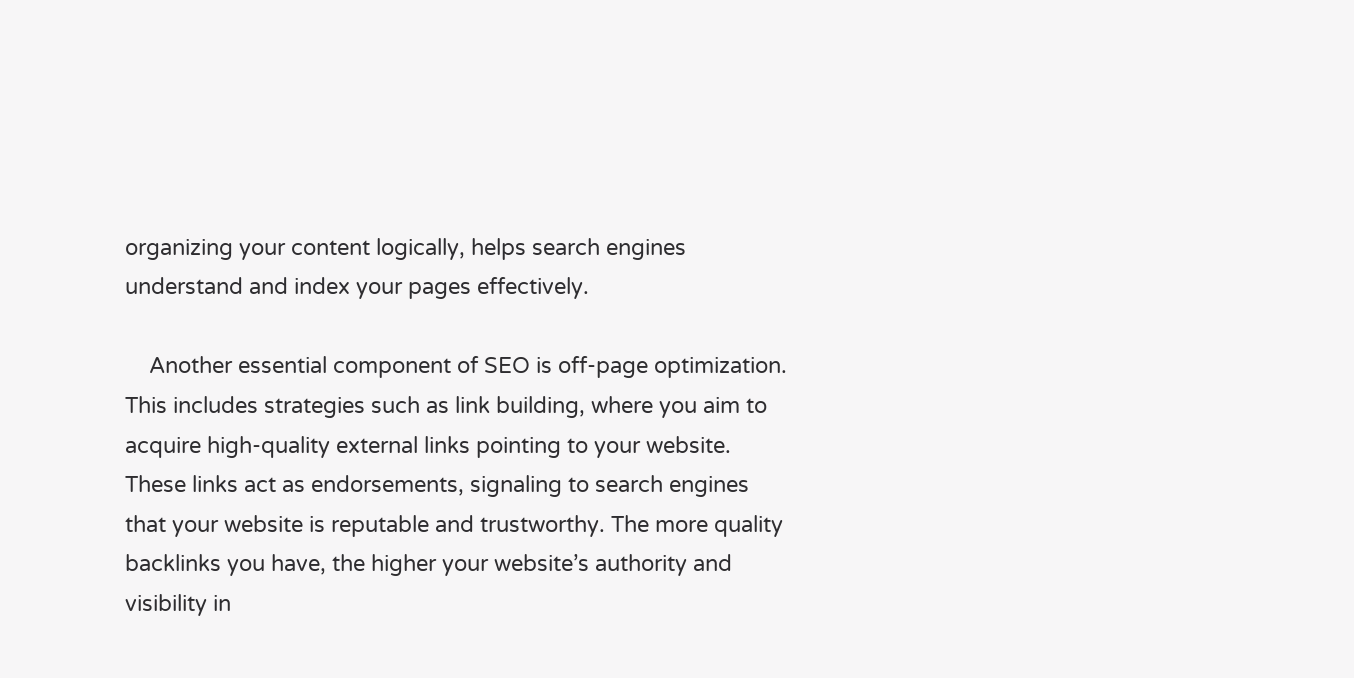organizing your content logically, helps search engines understand and index your pages effectively.

    Another essential component of SEO is off-page optimization. This includes strategies such as link building, where you aim to acquire high-quality external links pointing to your website. These links act as endorsements, signaling to search engines that your website is reputable and trustworthy. The more quality backlinks you have, the higher your website’s authority and visibility in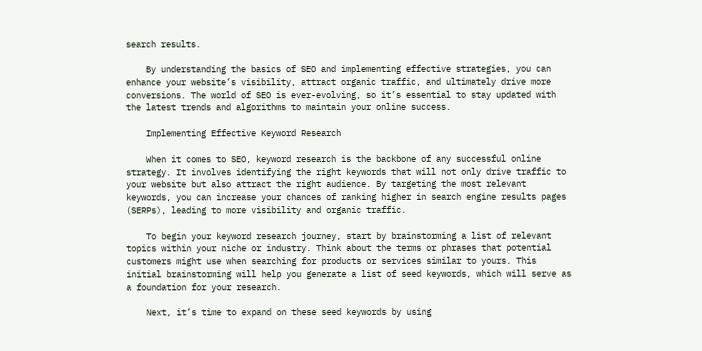search results.

    By understanding the basics of SEO and implementing effective strategies, you can enhance your website’s visibility, attract organic traffic, and ultimately drive more conversions. The world of SEO is ever-evolving, so it’s essential to stay updated with the latest trends and algorithms to maintain your online success.

    Implementing Effective Keyword Research

    When it comes to SEO, keyword research is the backbone of any successful online strategy. It involves identifying the right keywords that will not only drive traffic to your website but also attract the right audience. By targeting the most relevant keywords, you can increase your chances of ranking higher in search engine results pages (SERPs), leading to more visibility and organic traffic.

    To begin your keyword research journey, start by brainstorming a list of relevant topics within your niche or industry. Think about the terms or phrases that potential customers might use when searching for products or services similar to yours. This initial brainstorming will help you generate a list of seed keywords, which will serve as a foundation for your research.

    Next, it’s time to expand on these seed keywords by using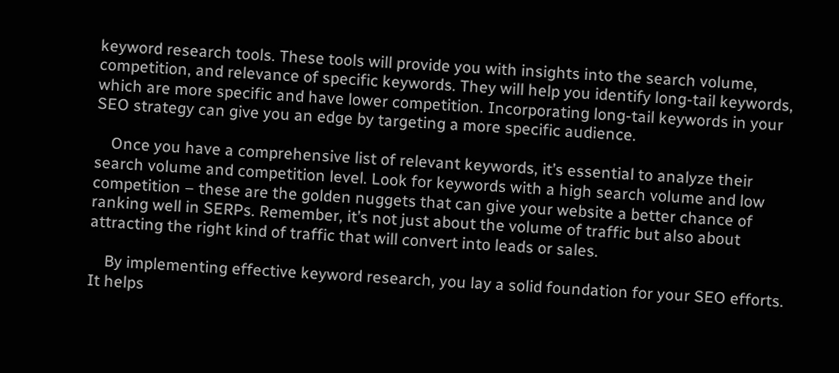keyword research tools. These tools will provide you with insights into the search volume, competition, and relevance of specific keywords. They will help you identify long-tail keywords, which are more specific and have lower competition. Incorporating long-tail keywords in your SEO strategy can give you an edge by targeting a more specific audience.

    Once you have a comprehensive list of relevant keywords, it’s essential to analyze their search volume and competition level. Look for keywords with a high search volume and low competition – these are the golden nuggets that can give your website a better chance of ranking well in SERPs. Remember, it’s not just about the volume of traffic but also about attracting the right kind of traffic that will convert into leads or sales.

    By implementing effective keyword research, you lay a solid foundation for your SEO efforts. It helps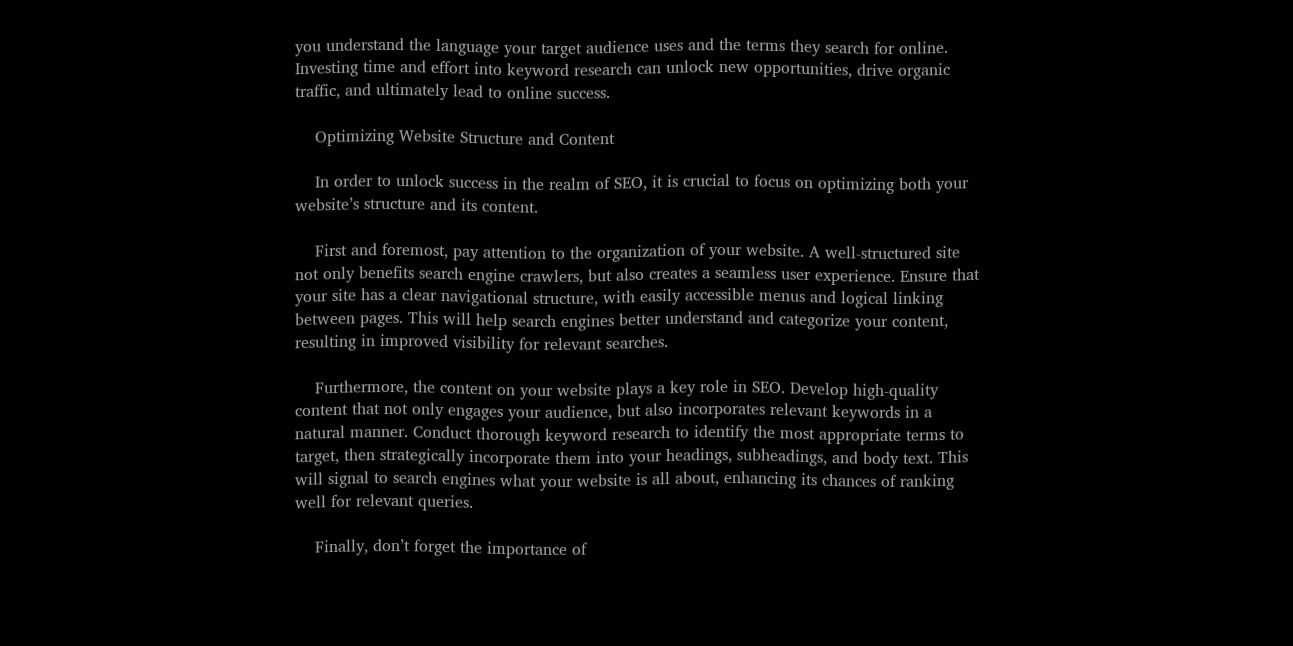you understand the language your target audience uses and the terms they search for online. Investing time and effort into keyword research can unlock new opportunities, drive organic traffic, and ultimately lead to online success.

    Optimizing Website Structure and Content

    In order to unlock success in the realm of SEO, it is crucial to focus on optimizing both your website’s structure and its content.

    First and foremost, pay attention to the organization of your website. A well-structured site not only benefits search engine crawlers, but also creates a seamless user experience. Ensure that your site has a clear navigational structure, with easily accessible menus and logical linking between pages. This will help search engines better understand and categorize your content, resulting in improved visibility for relevant searches.

    Furthermore, the content on your website plays a key role in SEO. Develop high-quality content that not only engages your audience, but also incorporates relevant keywords in a natural manner. Conduct thorough keyword research to identify the most appropriate terms to target, then strategically incorporate them into your headings, subheadings, and body text. This will signal to search engines what your website is all about, enhancing its chances of ranking well for relevant queries.

    Finally, don’t forget the importance of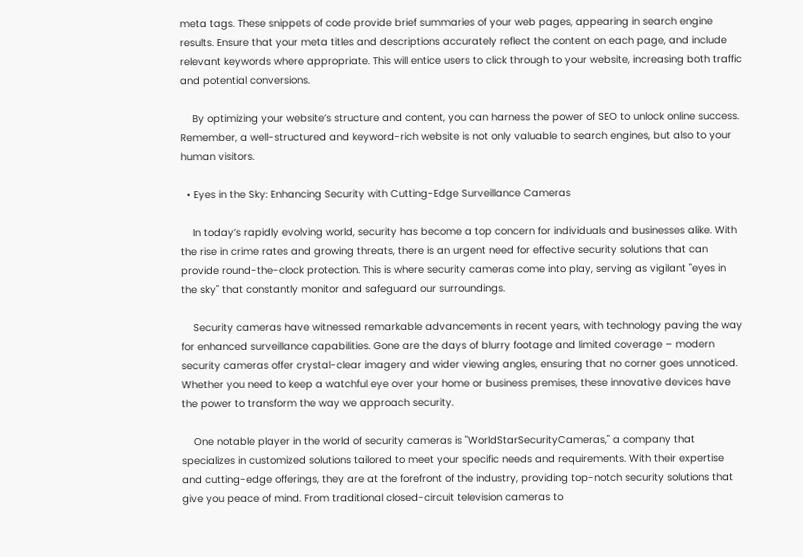meta tags. These snippets of code provide brief summaries of your web pages, appearing in search engine results. Ensure that your meta titles and descriptions accurately reflect the content on each page, and include relevant keywords where appropriate. This will entice users to click through to your website, increasing both traffic and potential conversions.

    By optimizing your website’s structure and content, you can harness the power of SEO to unlock online success. Remember, a well-structured and keyword-rich website is not only valuable to search engines, but also to your human visitors.

  • Eyes in the Sky: Enhancing Security with Cutting-Edge Surveillance Cameras

    In today’s rapidly evolving world, security has become a top concern for individuals and businesses alike. With the rise in crime rates and growing threats, there is an urgent need for effective security solutions that can provide round-the-clock protection. This is where security cameras come into play, serving as vigilant "eyes in the sky" that constantly monitor and safeguard our surroundings.

    Security cameras have witnessed remarkable advancements in recent years, with technology paving the way for enhanced surveillance capabilities. Gone are the days of blurry footage and limited coverage – modern security cameras offer crystal-clear imagery and wider viewing angles, ensuring that no corner goes unnoticed. Whether you need to keep a watchful eye over your home or business premises, these innovative devices have the power to transform the way we approach security.

    One notable player in the world of security cameras is "WorldStarSecurityCameras," a company that specializes in customized solutions tailored to meet your specific needs and requirements. With their expertise and cutting-edge offerings, they are at the forefront of the industry, providing top-notch security solutions that give you peace of mind. From traditional closed-circuit television cameras to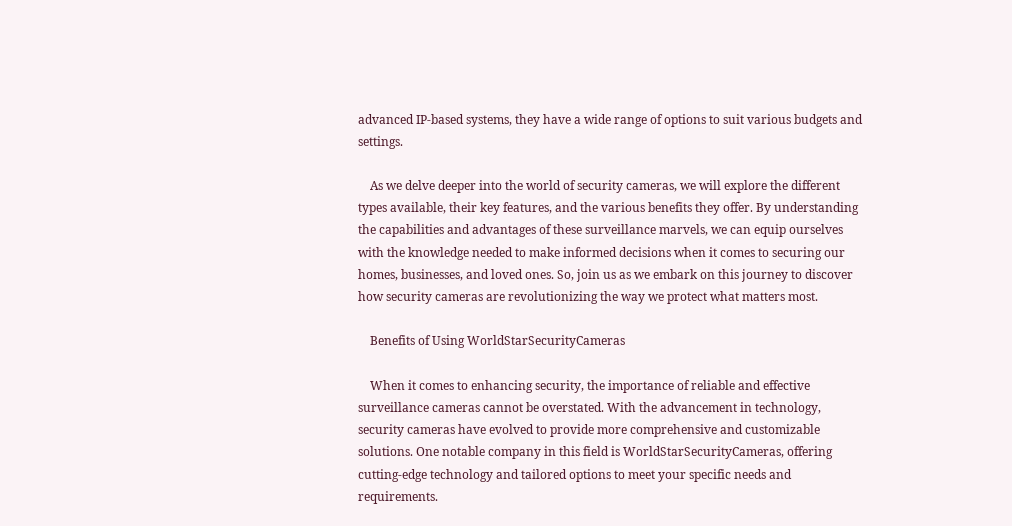advanced IP-based systems, they have a wide range of options to suit various budgets and settings.

    As we delve deeper into the world of security cameras, we will explore the different types available, their key features, and the various benefits they offer. By understanding the capabilities and advantages of these surveillance marvels, we can equip ourselves with the knowledge needed to make informed decisions when it comes to securing our homes, businesses, and loved ones. So, join us as we embark on this journey to discover how security cameras are revolutionizing the way we protect what matters most.

    Benefits of Using WorldStarSecurityCameras

    When it comes to enhancing security, the importance of reliable and effective surveillance cameras cannot be overstated. With the advancement in technology, security cameras have evolved to provide more comprehensive and customizable solutions. One notable company in this field is WorldStarSecurityCameras, offering cutting-edge technology and tailored options to meet your specific needs and requirements.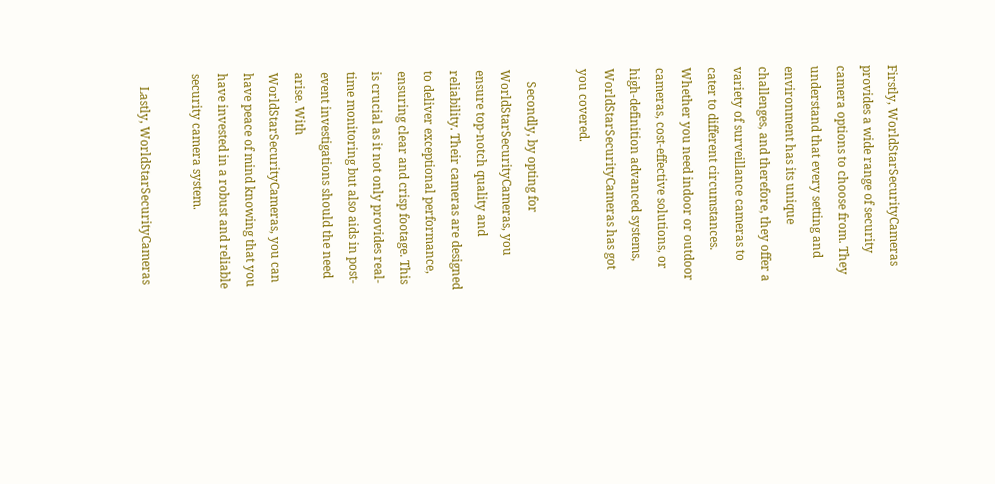Firstly, WorldStarSecurityCameras provides a wide range of security camera options to choose from. They understand that every setting and environment has its unique challenges, and therefore, they offer a variety of surveillance cameras to cater to different circumstances. Whether you need indoor or outdoor cameras, cost-effective solutions, or high-definition advanced systems, WorldStarSecurityCameras has got you covered.

    Secondly, by opting for WorldStarSecurityCameras, you ensure top-notch quality and reliability. Their cameras are designed to deliver exceptional performance, ensuring clear and crisp footage. This is crucial as it not only provides real-time monitoring but also aids in post-event investigations should the need arise. With WorldStarSecurityCameras, you can have peace of mind knowing that you have invested in a robust and reliable security camera system.

    Lastly, WorldStarSecurityCameras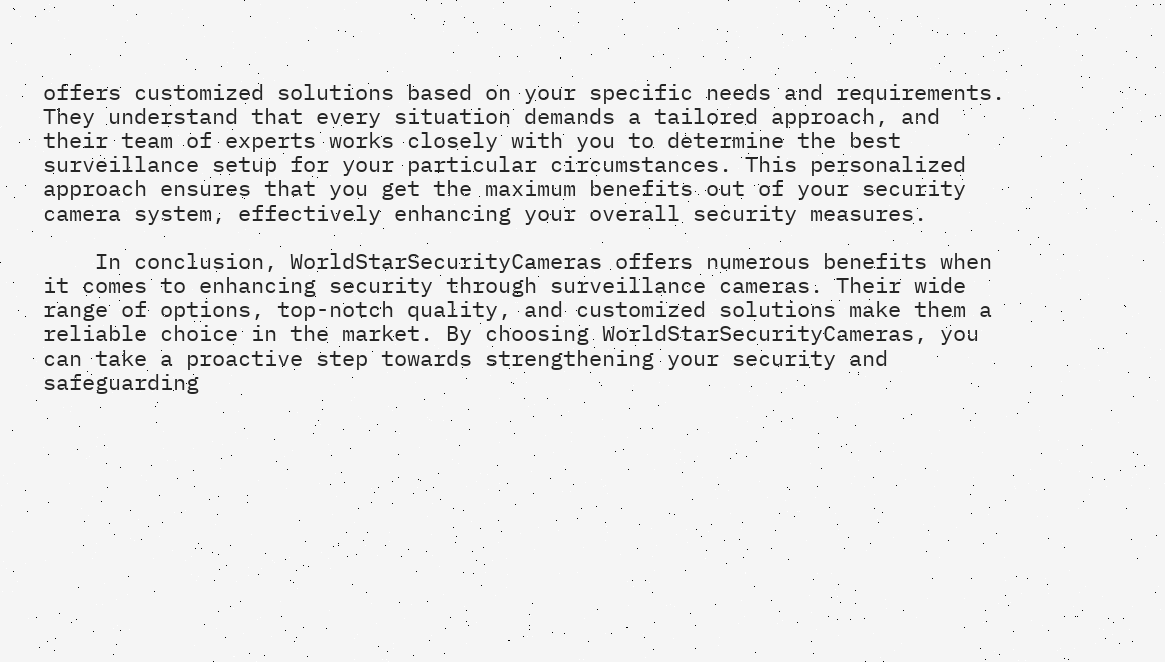offers customized solutions based on your specific needs and requirements. They understand that every situation demands a tailored approach, and their team of experts works closely with you to determine the best surveillance setup for your particular circumstances. This personalized approach ensures that you get the maximum benefits out of your security camera system, effectively enhancing your overall security measures.

    In conclusion, WorldStarSecurityCameras offers numerous benefits when it comes to enhancing security through surveillance cameras. Their wide range of options, top-notch quality, and customized solutions make them a reliable choice in the market. By choosing WorldStarSecurityCameras, you can take a proactive step towards strengthening your security and safeguarding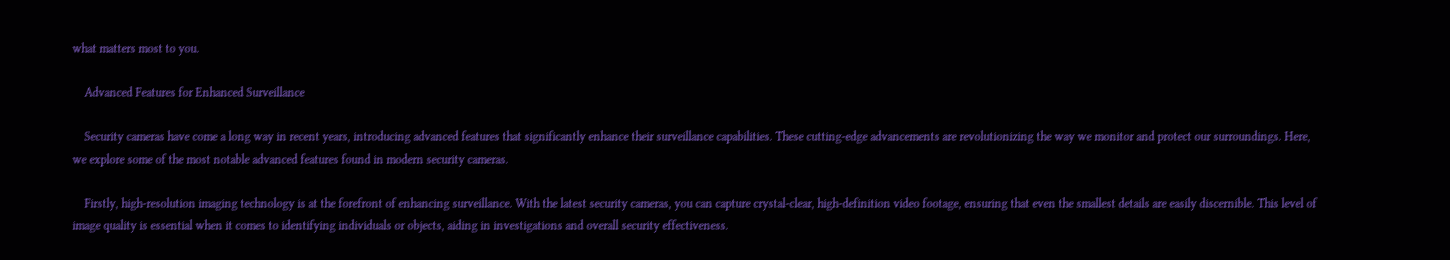what matters most to you.

    Advanced Features for Enhanced Surveillance

    Security cameras have come a long way in recent years, introducing advanced features that significantly enhance their surveillance capabilities. These cutting-edge advancements are revolutionizing the way we monitor and protect our surroundings. Here, we explore some of the most notable advanced features found in modern security cameras.

    Firstly, high-resolution imaging technology is at the forefront of enhancing surveillance. With the latest security cameras, you can capture crystal-clear, high-definition video footage, ensuring that even the smallest details are easily discernible. This level of image quality is essential when it comes to identifying individuals or objects, aiding in investigations and overall security effectiveness.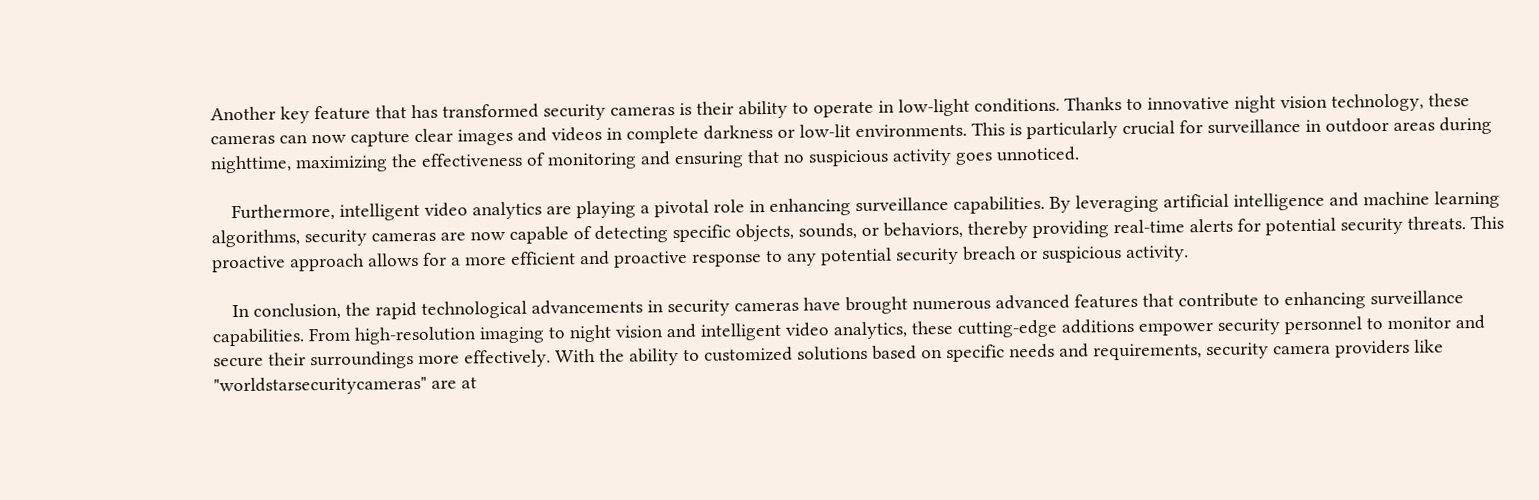Another key feature that has transformed security cameras is their ability to operate in low-light conditions. Thanks to innovative night vision technology, these cameras can now capture clear images and videos in complete darkness or low-lit environments. This is particularly crucial for surveillance in outdoor areas during nighttime, maximizing the effectiveness of monitoring and ensuring that no suspicious activity goes unnoticed.

    Furthermore, intelligent video analytics are playing a pivotal role in enhancing surveillance capabilities. By leveraging artificial intelligence and machine learning algorithms, security cameras are now capable of detecting specific objects, sounds, or behaviors, thereby providing real-time alerts for potential security threats. This proactive approach allows for a more efficient and proactive response to any potential security breach or suspicious activity.

    In conclusion, the rapid technological advancements in security cameras have brought numerous advanced features that contribute to enhancing surveillance capabilities. From high-resolution imaging to night vision and intelligent video analytics, these cutting-edge additions empower security personnel to monitor and secure their surroundings more effectively. With the ability to customized solutions based on specific needs and requirements, security camera providers like "worldstarsecuritycameras" are at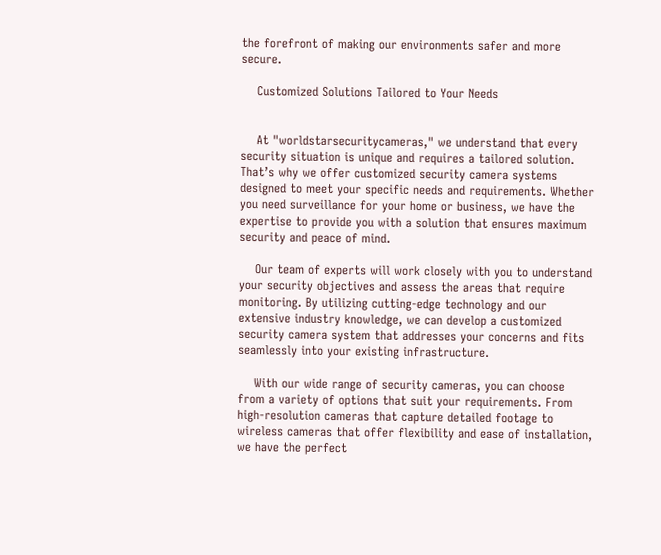the forefront of making our environments safer and more secure.

    Customized Solutions Tailored to Your Needs


    At "worldstarsecuritycameras," we understand that every security situation is unique and requires a tailored solution. That’s why we offer customized security camera systems designed to meet your specific needs and requirements. Whether you need surveillance for your home or business, we have the expertise to provide you with a solution that ensures maximum security and peace of mind.

    Our team of experts will work closely with you to understand your security objectives and assess the areas that require monitoring. By utilizing cutting-edge technology and our extensive industry knowledge, we can develop a customized security camera system that addresses your concerns and fits seamlessly into your existing infrastructure.

    With our wide range of security cameras, you can choose from a variety of options that suit your requirements. From high-resolution cameras that capture detailed footage to wireless cameras that offer flexibility and ease of installation, we have the perfect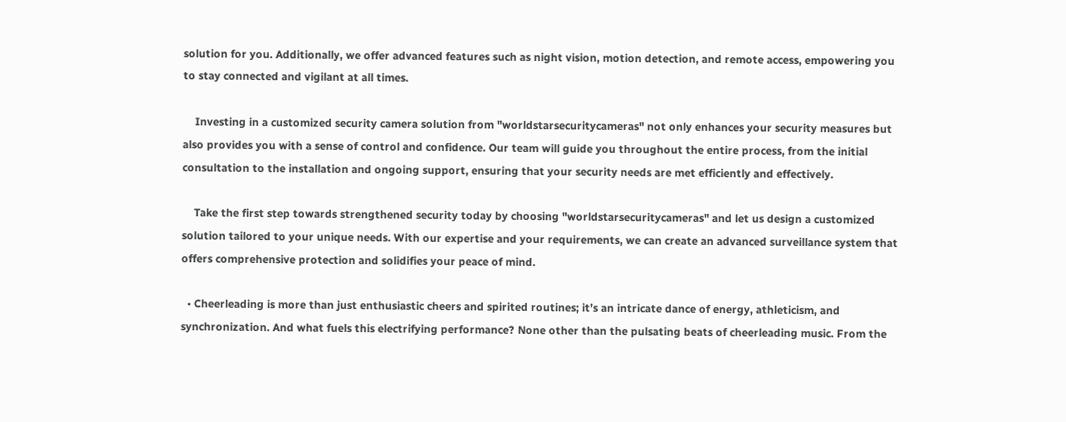solution for you. Additionally, we offer advanced features such as night vision, motion detection, and remote access, empowering you to stay connected and vigilant at all times.

    Investing in a customized security camera solution from "worldstarsecuritycameras" not only enhances your security measures but also provides you with a sense of control and confidence. Our team will guide you throughout the entire process, from the initial consultation to the installation and ongoing support, ensuring that your security needs are met efficiently and effectively.

    Take the first step towards strengthened security today by choosing "worldstarsecuritycameras" and let us design a customized solution tailored to your unique needs. With our expertise and your requirements, we can create an advanced surveillance system that offers comprehensive protection and solidifies your peace of mind.

  • Cheerleading is more than just enthusiastic cheers and spirited routines; it’s an intricate dance of energy, athleticism, and synchronization. And what fuels this electrifying performance? None other than the pulsating beats of cheerleading music. From the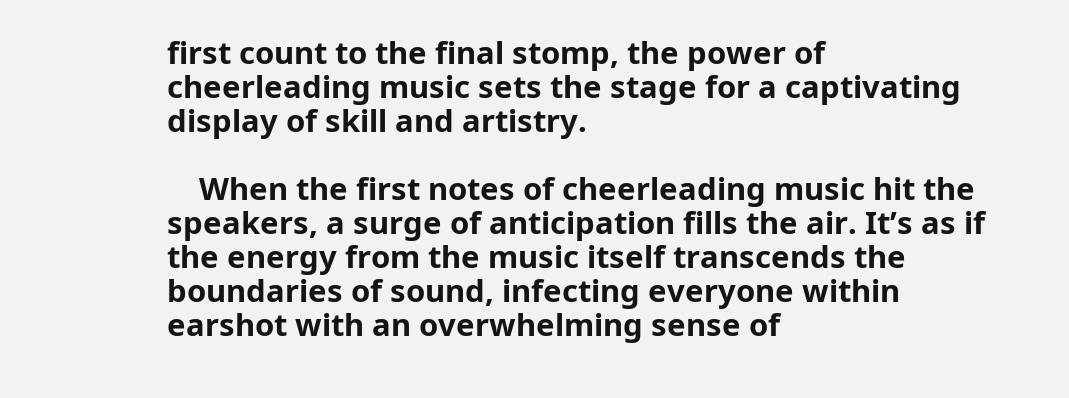first count to the final stomp, the power of cheerleading music sets the stage for a captivating display of skill and artistry.

    When the first notes of cheerleading music hit the speakers, a surge of anticipation fills the air. It’s as if the energy from the music itself transcends the boundaries of sound, infecting everyone within earshot with an overwhelming sense of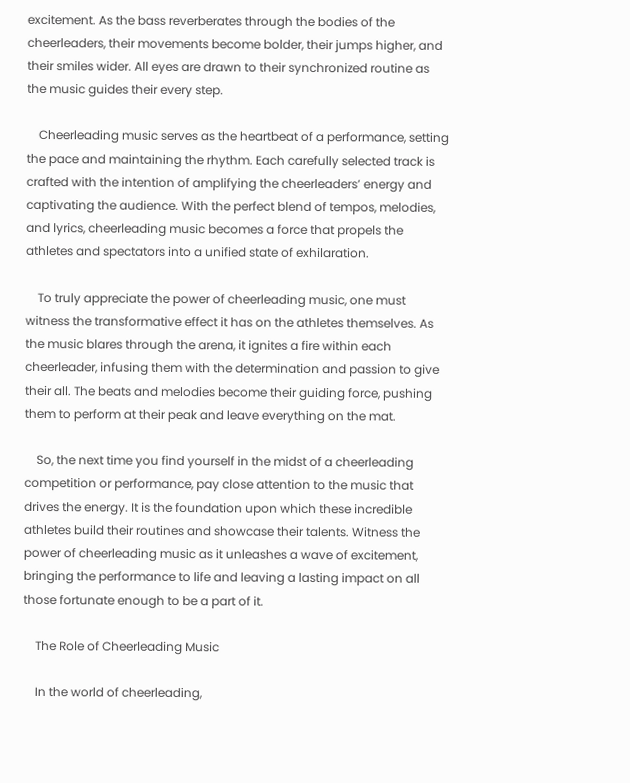excitement. As the bass reverberates through the bodies of the cheerleaders, their movements become bolder, their jumps higher, and their smiles wider. All eyes are drawn to their synchronized routine as the music guides their every step.

    Cheerleading music serves as the heartbeat of a performance, setting the pace and maintaining the rhythm. Each carefully selected track is crafted with the intention of amplifying the cheerleaders’ energy and captivating the audience. With the perfect blend of tempos, melodies, and lyrics, cheerleading music becomes a force that propels the athletes and spectators into a unified state of exhilaration.

    To truly appreciate the power of cheerleading music, one must witness the transformative effect it has on the athletes themselves. As the music blares through the arena, it ignites a fire within each cheerleader, infusing them with the determination and passion to give their all. The beats and melodies become their guiding force, pushing them to perform at their peak and leave everything on the mat.

    So, the next time you find yourself in the midst of a cheerleading competition or performance, pay close attention to the music that drives the energy. It is the foundation upon which these incredible athletes build their routines and showcase their talents. Witness the power of cheerleading music as it unleashes a wave of excitement, bringing the performance to life and leaving a lasting impact on all those fortunate enough to be a part of it.

    The Role of Cheerleading Music

    In the world of cheerleading,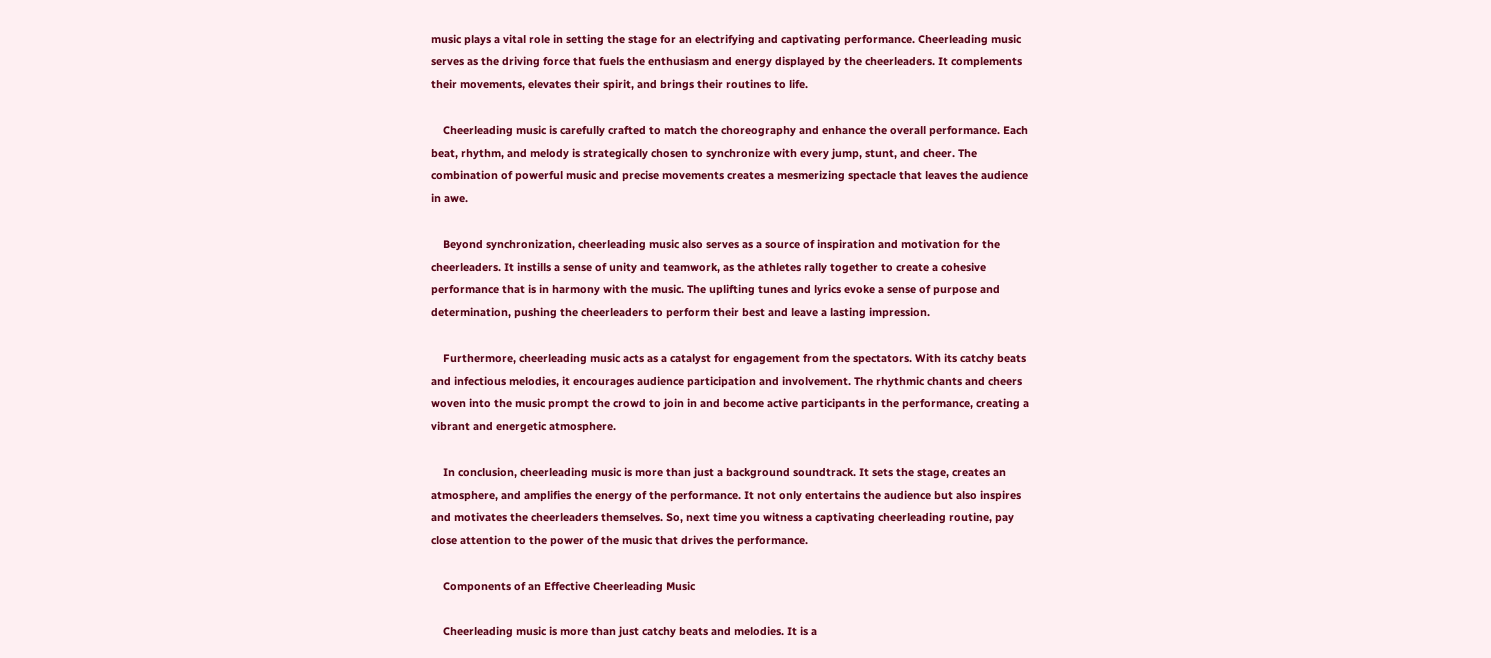music plays a vital role in setting the stage for an electrifying and captivating performance. Cheerleading music serves as the driving force that fuels the enthusiasm and energy displayed by the cheerleaders. It complements their movements, elevates their spirit, and brings their routines to life.

    Cheerleading music is carefully crafted to match the choreography and enhance the overall performance. Each beat, rhythm, and melody is strategically chosen to synchronize with every jump, stunt, and cheer. The combination of powerful music and precise movements creates a mesmerizing spectacle that leaves the audience in awe.

    Beyond synchronization, cheerleading music also serves as a source of inspiration and motivation for the cheerleaders. It instills a sense of unity and teamwork, as the athletes rally together to create a cohesive performance that is in harmony with the music. The uplifting tunes and lyrics evoke a sense of purpose and determination, pushing the cheerleaders to perform their best and leave a lasting impression.

    Furthermore, cheerleading music acts as a catalyst for engagement from the spectators. With its catchy beats and infectious melodies, it encourages audience participation and involvement. The rhythmic chants and cheers woven into the music prompt the crowd to join in and become active participants in the performance, creating a vibrant and energetic atmosphere.

    In conclusion, cheerleading music is more than just a background soundtrack. It sets the stage, creates an atmosphere, and amplifies the energy of the performance. It not only entertains the audience but also inspires and motivates the cheerleaders themselves. So, next time you witness a captivating cheerleading routine, pay close attention to the power of the music that drives the performance.

    Components of an Effective Cheerleading Music

    Cheerleading music is more than just catchy beats and melodies. It is a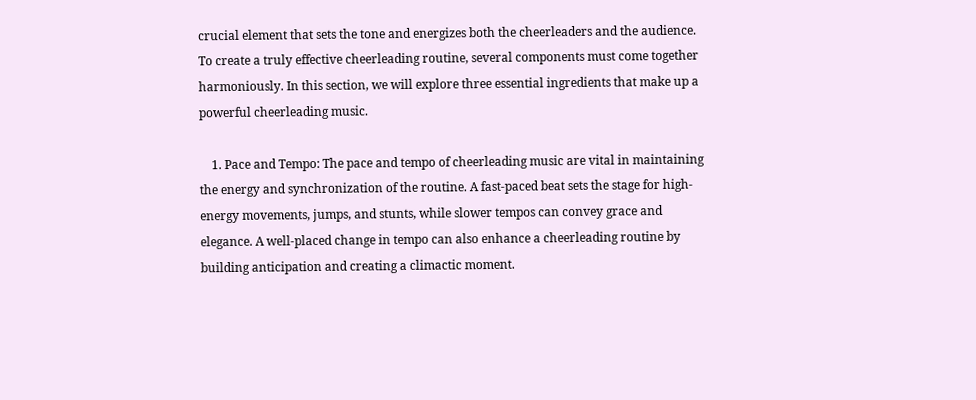crucial element that sets the tone and energizes both the cheerleaders and the audience. To create a truly effective cheerleading routine, several components must come together harmoniously. In this section, we will explore three essential ingredients that make up a powerful cheerleading music.

    1. Pace and Tempo: The pace and tempo of cheerleading music are vital in maintaining the energy and synchronization of the routine. A fast-paced beat sets the stage for high-energy movements, jumps, and stunts, while slower tempos can convey grace and elegance. A well-placed change in tempo can also enhance a cheerleading routine by building anticipation and creating a climactic moment.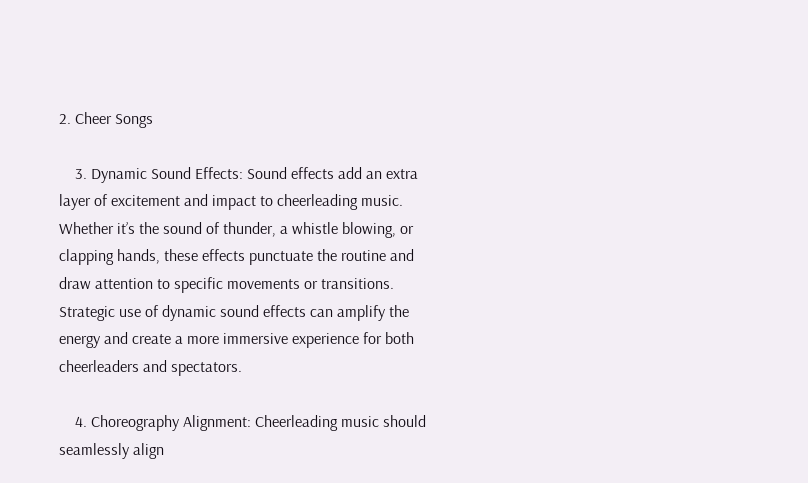2. Cheer Songs

    3. Dynamic Sound Effects: Sound effects add an extra layer of excitement and impact to cheerleading music. Whether it’s the sound of thunder, a whistle blowing, or clapping hands, these effects punctuate the routine and draw attention to specific movements or transitions. Strategic use of dynamic sound effects can amplify the energy and create a more immersive experience for both cheerleaders and spectators.

    4. Choreography Alignment: Cheerleading music should seamlessly align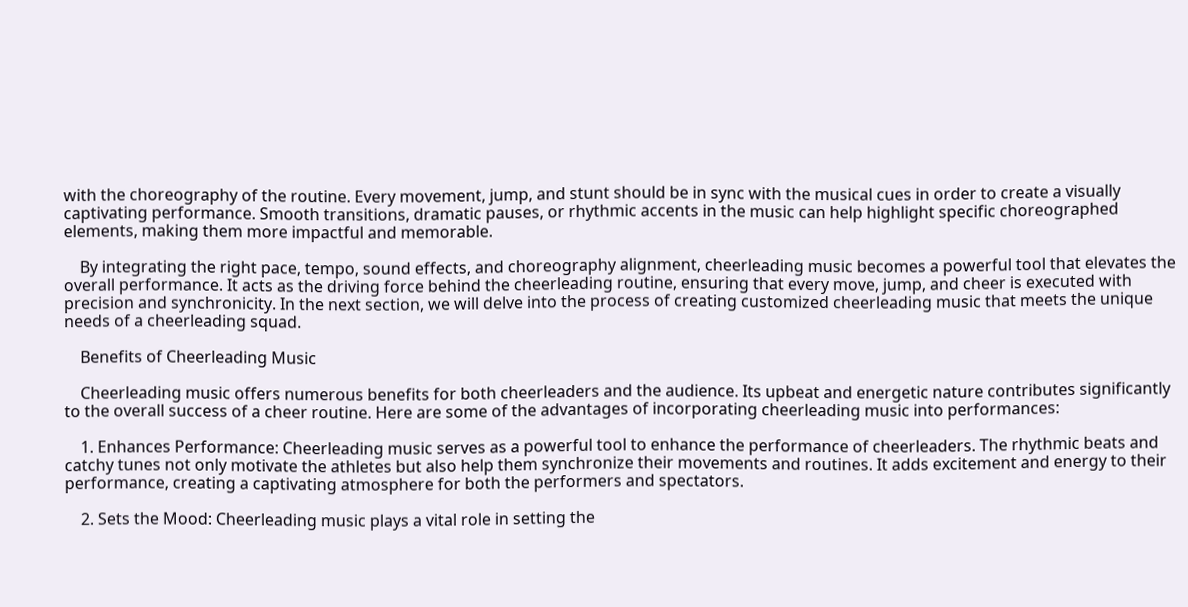with the choreography of the routine. Every movement, jump, and stunt should be in sync with the musical cues in order to create a visually captivating performance. Smooth transitions, dramatic pauses, or rhythmic accents in the music can help highlight specific choreographed elements, making them more impactful and memorable.

    By integrating the right pace, tempo, sound effects, and choreography alignment, cheerleading music becomes a powerful tool that elevates the overall performance. It acts as the driving force behind the cheerleading routine, ensuring that every move, jump, and cheer is executed with precision and synchronicity. In the next section, we will delve into the process of creating customized cheerleading music that meets the unique needs of a cheerleading squad.

    Benefits of Cheerleading Music

    Cheerleading music offers numerous benefits for both cheerleaders and the audience. Its upbeat and energetic nature contributes significantly to the overall success of a cheer routine. Here are some of the advantages of incorporating cheerleading music into performances:

    1. Enhances Performance: Cheerleading music serves as a powerful tool to enhance the performance of cheerleaders. The rhythmic beats and catchy tunes not only motivate the athletes but also help them synchronize their movements and routines. It adds excitement and energy to their performance, creating a captivating atmosphere for both the performers and spectators.

    2. Sets the Mood: Cheerleading music plays a vital role in setting the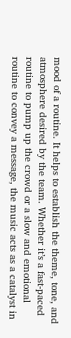mood of a routine. It helps to establish the theme, tone, and atmosphere desired by the team. Whether it’s a fast-paced routine to pump up the crowd or a slow and emotional routine to convey a message, the music acts as a catalyst in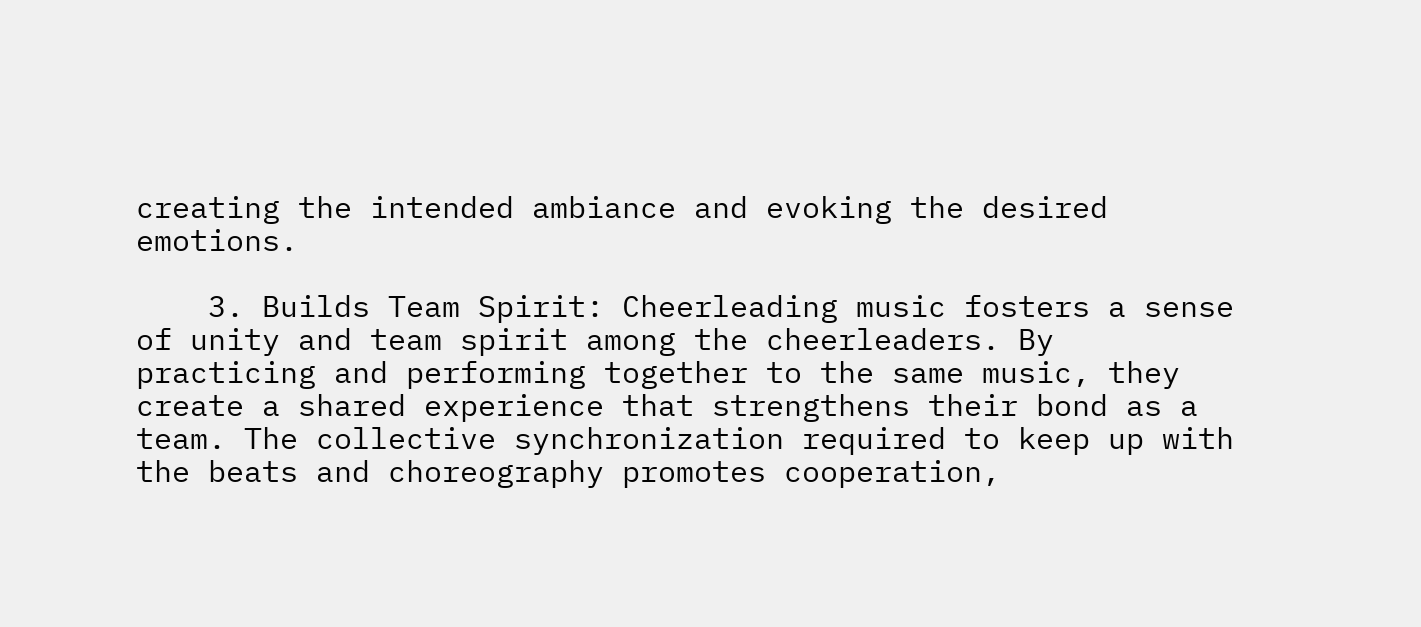creating the intended ambiance and evoking the desired emotions.

    3. Builds Team Spirit: Cheerleading music fosters a sense of unity and team spirit among the cheerleaders. By practicing and performing together to the same music, they create a shared experience that strengthens their bond as a team. The collective synchronization required to keep up with the beats and choreography promotes cooperation,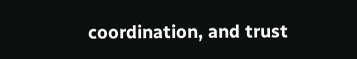coordination, and trust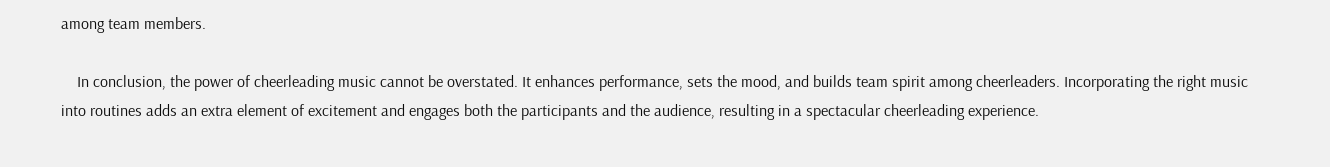among team members.

    In conclusion, the power of cheerleading music cannot be overstated. It enhances performance, sets the mood, and builds team spirit among cheerleaders. Incorporating the right music into routines adds an extra element of excitement and engages both the participants and the audience, resulting in a spectacular cheerleading experience.